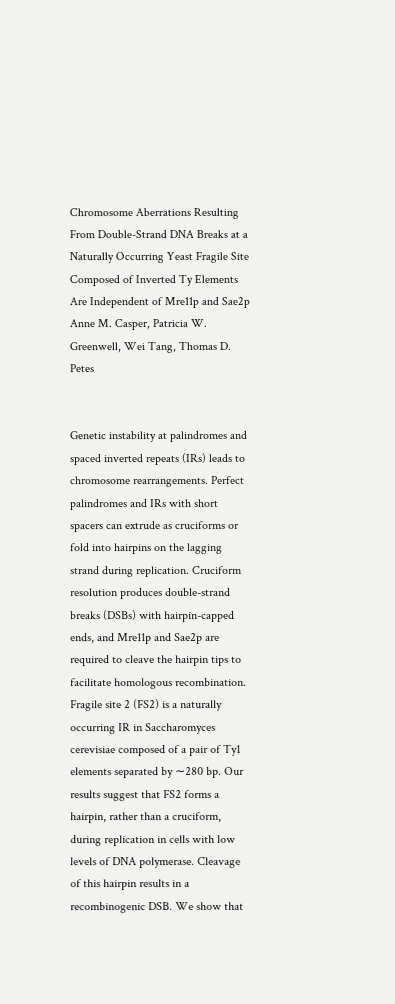Chromosome Aberrations Resulting From Double-Strand DNA Breaks at a Naturally Occurring Yeast Fragile Site Composed of Inverted Ty Elements Are Independent of Mre11p and Sae2p
Anne M. Casper, Patricia W. Greenwell, Wei Tang, Thomas D. Petes


Genetic instability at palindromes and spaced inverted repeats (IRs) leads to chromosome rearrangements. Perfect palindromes and IRs with short spacers can extrude as cruciforms or fold into hairpins on the lagging strand during replication. Cruciform resolution produces double-strand breaks (DSBs) with hairpin-capped ends, and Mre11p and Sae2p are required to cleave the hairpin tips to facilitate homologous recombination. Fragile site 2 (FS2) is a naturally occurring IR in Saccharomyces cerevisiae composed of a pair of Ty1 elements separated by ∼280 bp. Our results suggest that FS2 forms a hairpin, rather than a cruciform, during replication in cells with low levels of DNA polymerase. Cleavage of this hairpin results in a recombinogenic DSB. We show that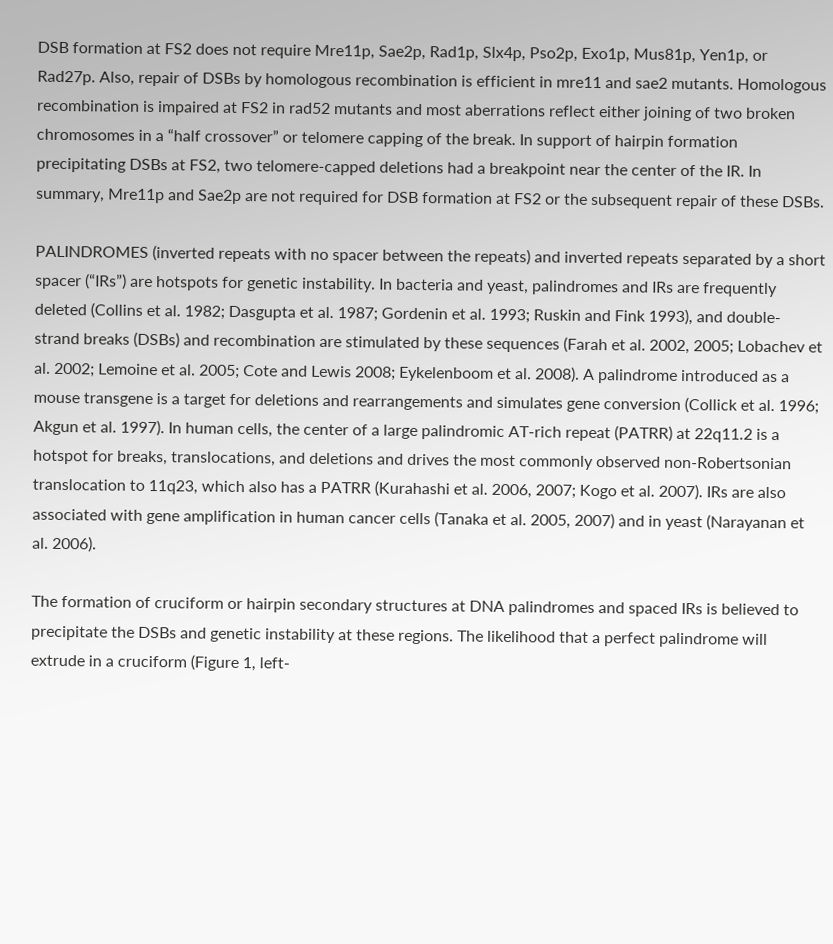DSB formation at FS2 does not require Mre11p, Sae2p, Rad1p, Slx4p, Pso2p, Exo1p, Mus81p, Yen1p, or Rad27p. Also, repair of DSBs by homologous recombination is efficient in mre11 and sae2 mutants. Homologous recombination is impaired at FS2 in rad52 mutants and most aberrations reflect either joining of two broken chromosomes in a “half crossover” or telomere capping of the break. In support of hairpin formation precipitating DSBs at FS2, two telomere-capped deletions had a breakpoint near the center of the IR. In summary, Mre11p and Sae2p are not required for DSB formation at FS2 or the subsequent repair of these DSBs.

PALINDROMES (inverted repeats with no spacer between the repeats) and inverted repeats separated by a short spacer (“IRs”) are hotspots for genetic instability. In bacteria and yeast, palindromes and IRs are frequently deleted (Collins et al. 1982; Dasgupta et al. 1987; Gordenin et al. 1993; Ruskin and Fink 1993), and double-strand breaks (DSBs) and recombination are stimulated by these sequences (Farah et al. 2002, 2005; Lobachev et al. 2002; Lemoine et al. 2005; Cote and Lewis 2008; Eykelenboom et al. 2008). A palindrome introduced as a mouse transgene is a target for deletions and rearrangements and simulates gene conversion (Collick et al. 1996; Akgun et al. 1997). In human cells, the center of a large palindromic AT-rich repeat (PATRR) at 22q11.2 is a hotspot for breaks, translocations, and deletions and drives the most commonly observed non-Robertsonian translocation to 11q23, which also has a PATRR (Kurahashi et al. 2006, 2007; Kogo et al. 2007). IRs are also associated with gene amplification in human cancer cells (Tanaka et al. 2005, 2007) and in yeast (Narayanan et al. 2006).

The formation of cruciform or hairpin secondary structures at DNA palindromes and spaced IRs is believed to precipitate the DSBs and genetic instability at these regions. The likelihood that a perfect palindrome will extrude in a cruciform (Figure 1, left-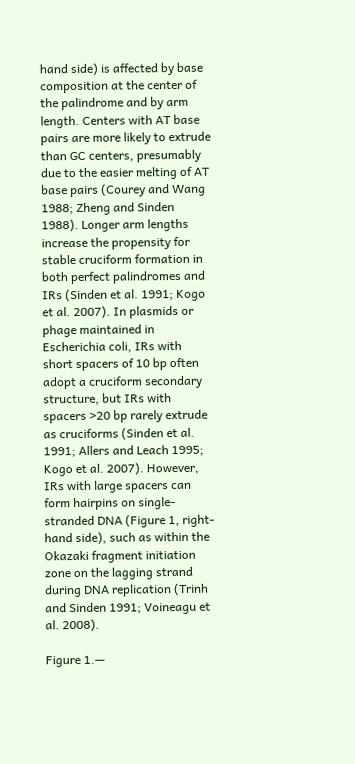hand side) is affected by base composition at the center of the palindrome and by arm length. Centers with AT base pairs are more likely to extrude than GC centers, presumably due to the easier melting of AT base pairs (Courey and Wang 1988; Zheng and Sinden 1988). Longer arm lengths increase the propensity for stable cruciform formation in both perfect palindromes and IRs (Sinden et al. 1991; Kogo et al. 2007). In plasmids or phage maintained in Escherichia coli, IRs with short spacers of 10 bp often adopt a cruciform secondary structure, but IRs with spacers >20 bp rarely extrude as cruciforms (Sinden et al. 1991; Allers and Leach 1995; Kogo et al. 2007). However, IRs with large spacers can form hairpins on single-stranded DNA (Figure 1, right-hand side), such as within the Okazaki fragment initiation zone on the lagging strand during DNA replication (Trinh and Sinden 1991; Voineagu et al. 2008).

Figure 1.—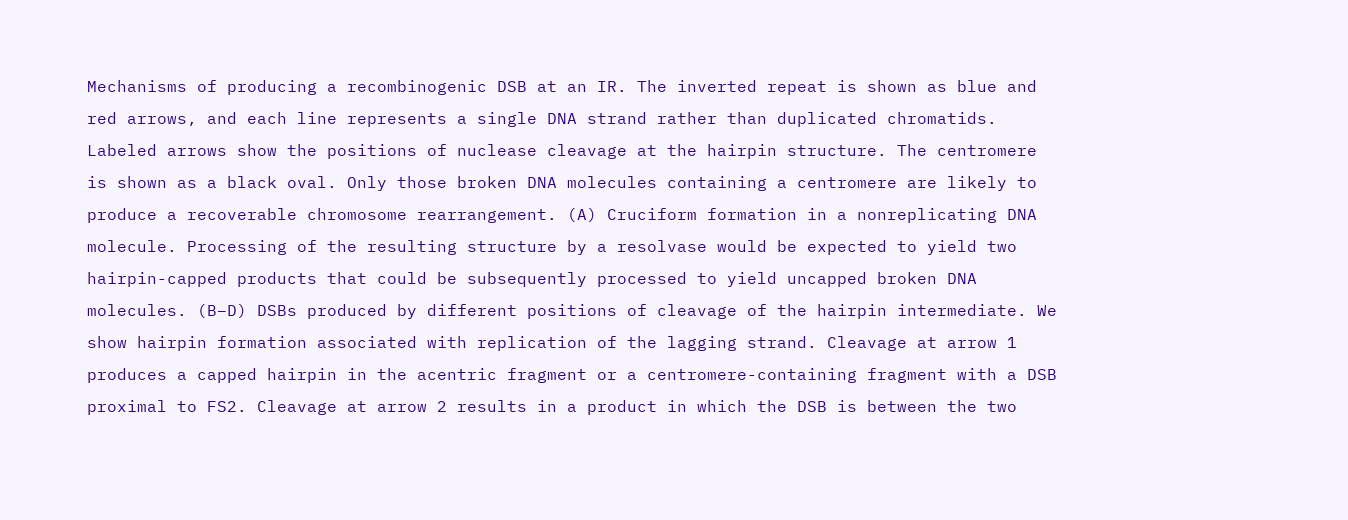Mechanisms of producing a recombinogenic DSB at an IR. The inverted repeat is shown as blue and red arrows, and each line represents a single DNA strand rather than duplicated chromatids. Labeled arrows show the positions of nuclease cleavage at the hairpin structure. The centromere is shown as a black oval. Only those broken DNA molecules containing a centromere are likely to produce a recoverable chromosome rearrangement. (A) Cruciform formation in a nonreplicating DNA molecule. Processing of the resulting structure by a resolvase would be expected to yield two hairpin-capped products that could be subsequently processed to yield uncapped broken DNA molecules. (B–D) DSBs produced by different positions of cleavage of the hairpin intermediate. We show hairpin formation associated with replication of the lagging strand. Cleavage at arrow 1 produces a capped hairpin in the acentric fragment or a centromere-containing fragment with a DSB proximal to FS2. Cleavage at arrow 2 results in a product in which the DSB is between the two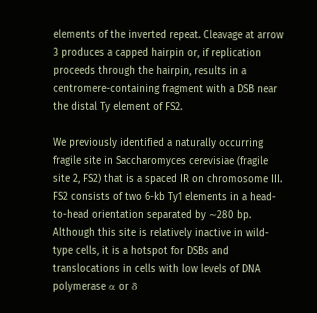elements of the inverted repeat. Cleavage at arrow 3 produces a capped hairpin or, if replication proceeds through the hairpin, results in a centromere-containing fragment with a DSB near the distal Ty element of FS2.

We previously identified a naturally occurring fragile site in Saccharomyces cerevisiae (fragile site 2, FS2) that is a spaced IR on chromosome III. FS2 consists of two 6-kb Ty1 elements in a head-to-head orientation separated by ∼280 bp. Although this site is relatively inactive in wild-type cells, it is a hotspot for DSBs and translocations in cells with low levels of DNA polymerase α or δ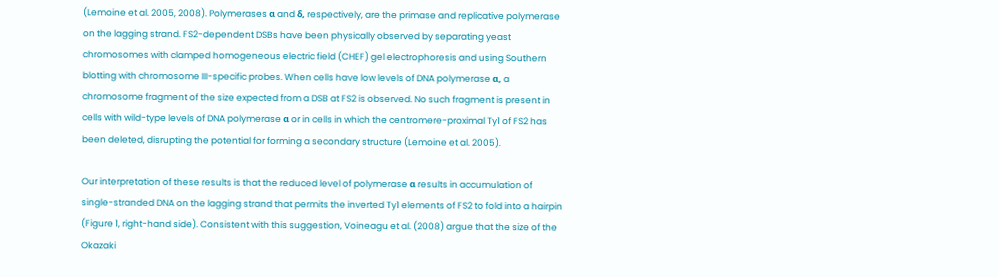(Lemoine et al. 2005, 2008). Polymerases α and δ, respectively, are the primase and replicative polymerase on the lagging strand. FS2-dependent DSBs have been physically observed by separating yeast chromosomes with clamped homogeneous electric field (CHEF) gel electrophoresis and using Southern blotting with chromosome III-specific probes. When cells have low levels of DNA polymerase α, a chromosome fragment of the size expected from a DSB at FS2 is observed. No such fragment is present in cells with wild-type levels of DNA polymerase α or in cells in which the centromere-proximal Ty1 of FS2 has been deleted, disrupting the potential for forming a secondary structure (Lemoine et al. 2005).

Our interpretation of these results is that the reduced level of polymerase α results in accumulation of single-stranded DNA on the lagging strand that permits the inverted Ty1 elements of FS2 to fold into a hairpin (Figure 1, right-hand side). Consistent with this suggestion, Voineagu et al. (2008) argue that the size of the Okazaki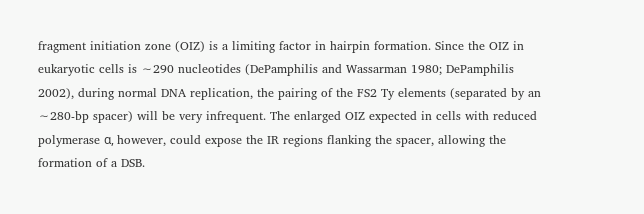fragment initiation zone (OIZ) is a limiting factor in hairpin formation. Since the OIZ in eukaryotic cells is ∼290 nucleotides (DePamphilis and Wassarman 1980; DePamphilis 2002), during normal DNA replication, the pairing of the FS2 Ty elements (separated by an ∼280-bp spacer) will be very infrequent. The enlarged OIZ expected in cells with reduced polymerase α, however, could expose the IR regions flanking the spacer, allowing the formation of a DSB.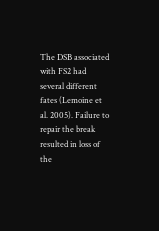The DSB associated with FS2 had several different fates (Lemoine et al. 2005). Failure to repair the break resulted in loss of the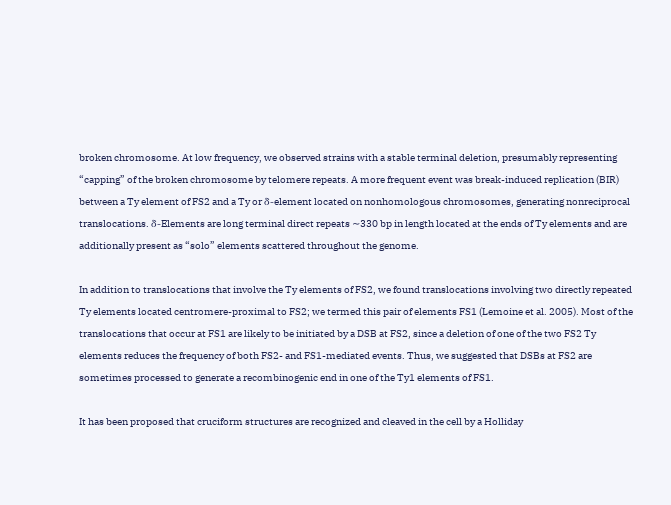broken chromosome. At low frequency, we observed strains with a stable terminal deletion, presumably representing “capping” of the broken chromosome by telomere repeats. A more frequent event was break-induced replication (BIR) between a Ty element of FS2 and a Ty or δ-element located on nonhomologous chromosomes, generating nonreciprocal translocations. δ-Elements are long terminal direct repeats ∼330 bp in length located at the ends of Ty elements and are additionally present as “solo” elements scattered throughout the genome.

In addition to translocations that involve the Ty elements of FS2, we found translocations involving two directly repeated Ty elements located centromere-proximal to FS2; we termed this pair of elements FS1 (Lemoine et al. 2005). Most of the translocations that occur at FS1 are likely to be initiated by a DSB at FS2, since a deletion of one of the two FS2 Ty elements reduces the frequency of both FS2- and FS1-mediated events. Thus, we suggested that DSBs at FS2 are sometimes processed to generate a recombinogenic end in one of the Ty1 elements of FS1.

It has been proposed that cruciform structures are recognized and cleaved in the cell by a Holliday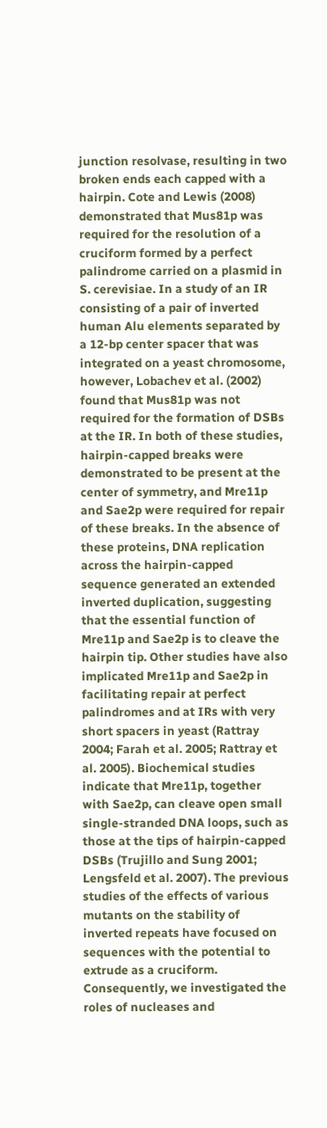junction resolvase, resulting in two broken ends each capped with a hairpin. Cote and Lewis (2008) demonstrated that Mus81p was required for the resolution of a cruciform formed by a perfect palindrome carried on a plasmid in S. cerevisiae. In a study of an IR consisting of a pair of inverted human Alu elements separated by a 12-bp center spacer that was integrated on a yeast chromosome, however, Lobachev et al. (2002) found that Mus81p was not required for the formation of DSBs at the IR. In both of these studies, hairpin-capped breaks were demonstrated to be present at the center of symmetry, and Mre11p and Sae2p were required for repair of these breaks. In the absence of these proteins, DNA replication across the hairpin-capped sequence generated an extended inverted duplication, suggesting that the essential function of Mre11p and Sae2p is to cleave the hairpin tip. Other studies have also implicated Mre11p and Sae2p in facilitating repair at perfect palindromes and at IRs with very short spacers in yeast (Rattray 2004; Farah et al. 2005; Rattray et al. 2005). Biochemical studies indicate that Mre11p, together with Sae2p, can cleave open small single-stranded DNA loops, such as those at the tips of hairpin-capped DSBs (Trujillo and Sung 2001; Lengsfeld et al. 2007). The previous studies of the effects of various mutants on the stability of inverted repeats have focused on sequences with the potential to extrude as a cruciform. Consequently, we investigated the roles of nucleases and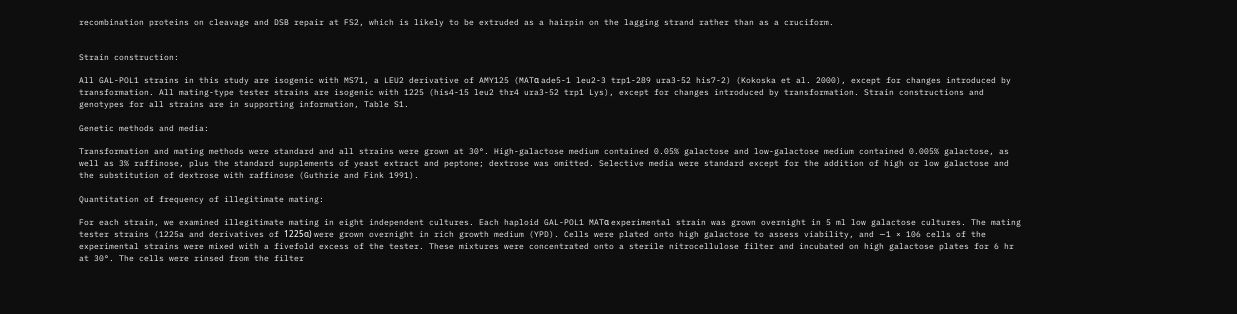recombination proteins on cleavage and DSB repair at FS2, which is likely to be extruded as a hairpin on the lagging strand rather than as a cruciform.


Strain construction:

All GAL-POL1 strains in this study are isogenic with MS71, a LEU2 derivative of AMY125 (MATα ade5-1 leu2-3 trp1-289 ura3-52 his7-2) (Kokoska et al. 2000), except for changes introduced by transformation. All mating-type tester strains are isogenic with 1225 (his4-15 leu2 thr4 ura3-52 trp1 Lys), except for changes introduced by transformation. Strain constructions and genotypes for all strains are in supporting information, Table S1.

Genetic methods and media:

Transformation and mating methods were standard and all strains were grown at 30°. High-galactose medium contained 0.05% galactose and low-galactose medium contained 0.005% galactose, as well as 3% raffinose, plus the standard supplements of yeast extract and peptone; dextrose was omitted. Selective media were standard except for the addition of high or low galactose and the substitution of dextrose with raffinose (Guthrie and Fink 1991).

Quantitation of frequency of illegitimate mating:

For each strain, we examined illegitimate mating in eight independent cultures. Each haploid GAL-POL1 MATα experimental strain was grown overnight in 5 ml low galactose cultures. The mating tester strains (1225a and derivatives of 1225α) were grown overnight in rich growth medium (YPD). Cells were plated onto high galactose to assess viability, and ∼1 × 106 cells of the experimental strains were mixed with a fivefold excess of the tester. These mixtures were concentrated onto a sterile nitrocellulose filter and incubated on high galactose plates for 6 hr at 30°. The cells were rinsed from the filter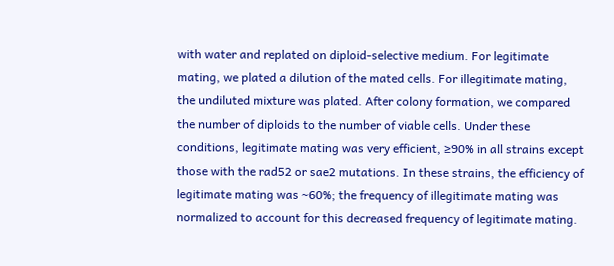with water and replated on diploid-selective medium. For legitimate mating, we plated a dilution of the mated cells. For illegitimate mating, the undiluted mixture was plated. After colony formation, we compared the number of diploids to the number of viable cells. Under these conditions, legitimate mating was very efficient, ≥90% in all strains except those with the rad52 or sae2 mutations. In these strains, the efficiency of legitimate mating was ∼60%; the frequency of illegitimate mating was normalized to account for this decreased frequency of legitimate mating.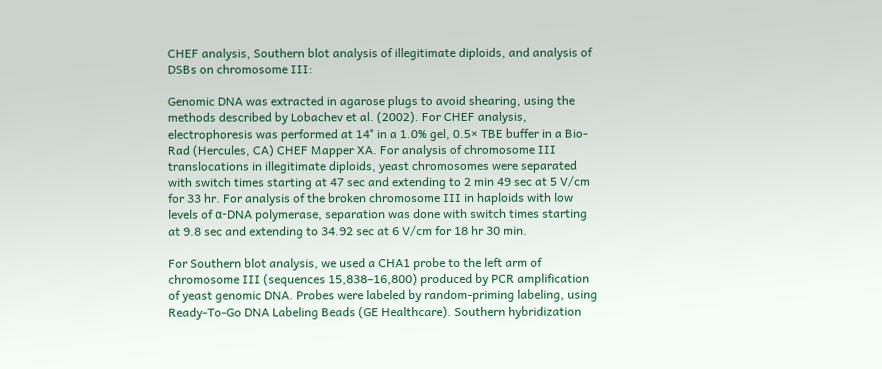CHEF analysis, Southern blot analysis of illegitimate diploids, and analysis of DSBs on chromosome III:

Genomic DNA was extracted in agarose plugs to avoid shearing, using the methods described by Lobachev et al. (2002). For CHEF analysis, electrophoresis was performed at 14° in a 1.0% gel, 0.5× TBE buffer in a Bio-Rad (Hercules, CA) CHEF Mapper XA. For analysis of chromosome III translocations in illegitimate diploids, yeast chromosomes were separated with switch times starting at 47 sec and extending to 2 min 49 sec at 5 V/cm for 33 hr. For analysis of the broken chromosome III in haploids with low levels of α-DNA polymerase, separation was done with switch times starting at 9.8 sec and extending to 34.92 sec at 6 V/cm for 18 hr 30 min.

For Southern blot analysis, we used a CHA1 probe to the left arm of chromosome III (sequences 15,838–16,800) produced by PCR amplification of yeast genomic DNA. Probes were labeled by random-priming labeling, using Ready-To-Go DNA Labeling Beads (GE Healthcare). Southern hybridization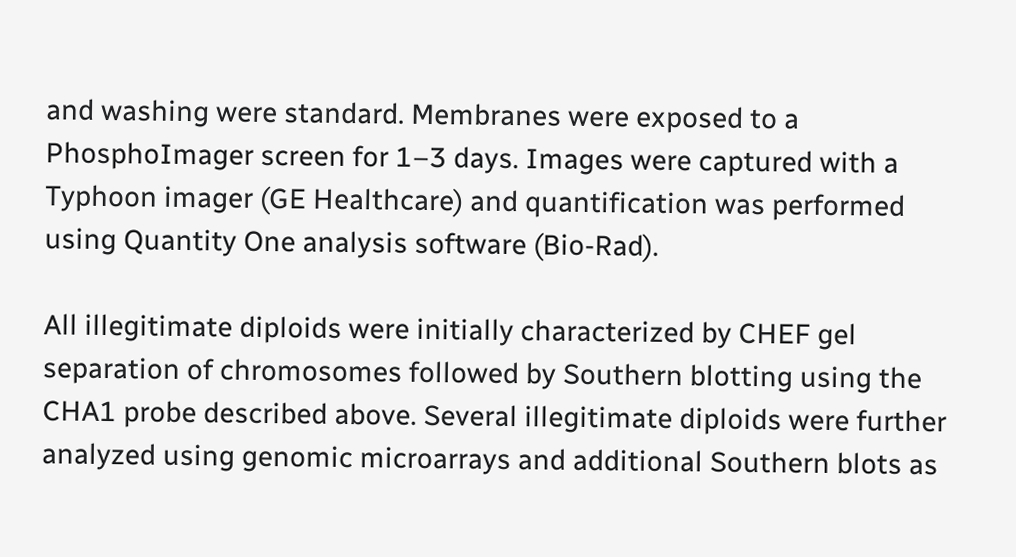and washing were standard. Membranes were exposed to a PhosphoImager screen for 1–3 days. Images were captured with a Typhoon imager (GE Healthcare) and quantification was performed using Quantity One analysis software (Bio-Rad).

All illegitimate diploids were initially characterized by CHEF gel separation of chromosomes followed by Southern blotting using the CHA1 probe described above. Several illegitimate diploids were further analyzed using genomic microarrays and additional Southern blots as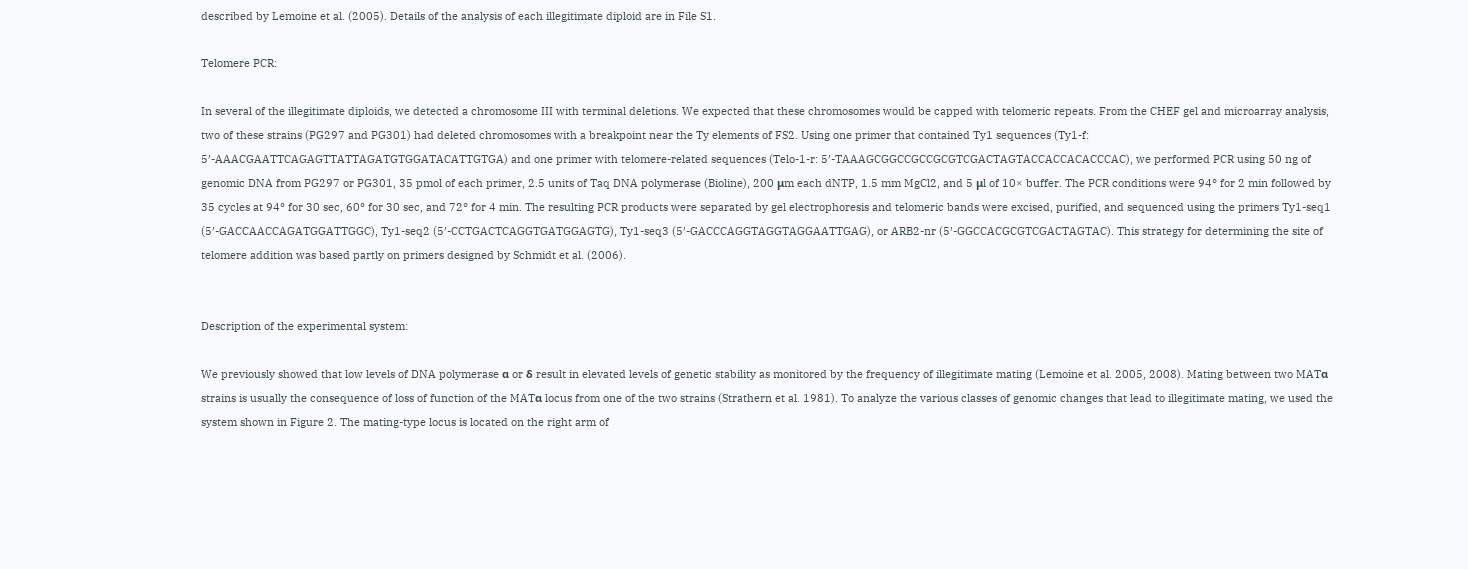described by Lemoine et al. (2005). Details of the analysis of each illegitimate diploid are in File S1.

Telomere PCR:

In several of the illegitimate diploids, we detected a chromosome III with terminal deletions. We expected that these chromosomes would be capped with telomeric repeats. From the CHEF gel and microarray analysis, two of these strains (PG297 and PG301) had deleted chromosomes with a breakpoint near the Ty elements of FS2. Using one primer that contained Ty1 sequences (Ty1-f: 5′-AAACGAATTCAGAGTTATTAGATGTGGATACATTGTGA) and one primer with telomere-related sequences (Telo-1-r: 5′-TAAAGCGGCCGCCGCGTCGACTAGTACCACCACACCCAC), we performed PCR using 50 ng of genomic DNA from PG297 or PG301, 35 pmol of each primer, 2.5 units of Taq DNA polymerase (Bioline), 200 μm each dNTP, 1.5 mm MgCl2, and 5 μl of 10× buffer. The PCR conditions were 94° for 2 min followed by 35 cycles at 94° for 30 sec, 60° for 30 sec, and 72° for 4 min. The resulting PCR products were separated by gel electrophoresis and telomeric bands were excised, purified, and sequenced using the primers Ty1-seq1 (5′-GACCAACCAGATGGATTGGC), Ty1-seq2 (5′-CCTGACTCAGGTGATGGAGTG), Ty1-seq3 (5′-GACCCAGGTAGGTAGGAATTGAG), or ARB2-nr (5′-GGCCACGCGTCGACTAGTAC). This strategy for determining the site of telomere addition was based partly on primers designed by Schmidt et al. (2006).


Description of the experimental system:

We previously showed that low levels of DNA polymerase α or δ result in elevated levels of genetic stability as monitored by the frequency of illegitimate mating (Lemoine et al. 2005, 2008). Mating between two MATα strains is usually the consequence of loss of function of the MATα locus from one of the two strains (Strathern et al. 1981). To analyze the various classes of genomic changes that lead to illegitimate mating, we used the system shown in Figure 2. The mating-type locus is located on the right arm of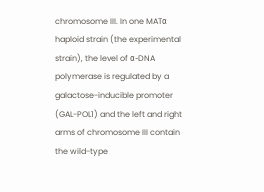chromosome III. In one MATα haploid strain (the experimental strain), the level of α-DNA polymerase is regulated by a galactose-inducible promoter (GAL-POL1) and the left and right arms of chromosome III contain the wild-type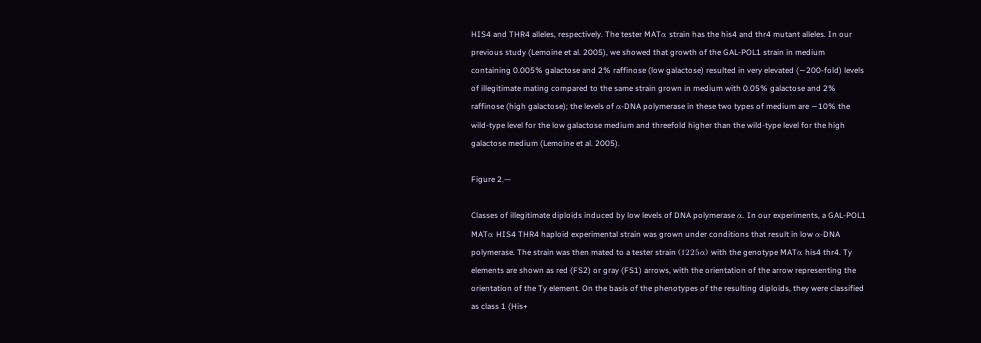HIS4 and THR4 alleles, respectively. The tester MATα strain has the his4 and thr4 mutant alleles. In our previous study (Lemoine et al. 2005), we showed that growth of the GAL-POL1 strain in medium containing 0.005% galactose and 2% raffinose (low galactose) resulted in very elevated (∼200-fold) levels of illegitimate mating compared to the same strain grown in medium with 0.05% galactose and 2% raffinose (high galactose); the levels of α-DNA polymerase in these two types of medium are ∼10% the wild-type level for the low galactose medium and threefold higher than the wild-type level for the high galactose medium (Lemoine et al. 2005).

Figure 2.—

Classes of illegitimate diploids induced by low levels of DNA polymerase α. In our experiments, a GAL-POL1 MATα HIS4 THR4 haploid experimental strain was grown under conditions that result in low α-DNA polymerase. The strain was then mated to a tester strain (1225α) with the genotype MATα his4 thr4. Ty elements are shown as red (FS2) or gray (FS1) arrows, with the orientation of the arrow representing the orientation of the Ty element. On the basis of the phenotypes of the resulting diploids, they were classified as class 1 (His+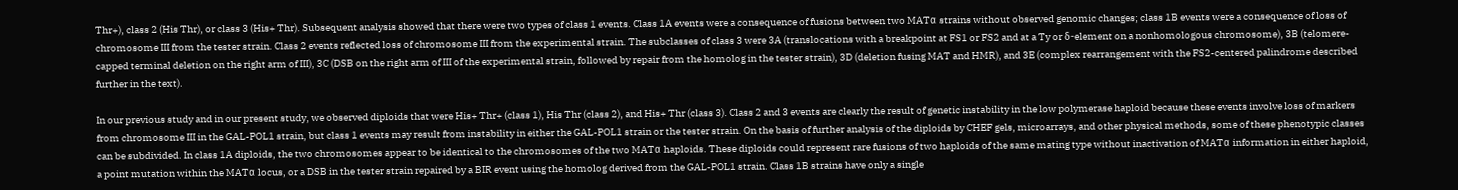Thr+), class 2 (His Thr), or class 3 (His+ Thr). Subsequent analysis showed that there were two types of class 1 events. Class 1A events were a consequence of fusions between two MATα strains without observed genomic changes; class 1B events were a consequence of loss of chromosome III from the tester strain. Class 2 events reflected loss of chromosome III from the experimental strain. The subclasses of class 3 were 3A (translocations with a breakpoint at FS1 or FS2 and at a Ty or δ-element on a nonhomologous chromosome), 3B (telomere-capped terminal deletion on the right arm of III), 3C (DSB on the right arm of III of the experimental strain, followed by repair from the homolog in the tester strain), 3D (deletion fusing MAT and HMR), and 3E (complex rearrangement with the FS2-centered palindrome described further in the text).

In our previous study and in our present study, we observed diploids that were His+ Thr+ (class 1), His Thr (class 2), and His+ Thr (class 3). Class 2 and 3 events are clearly the result of genetic instability in the low polymerase haploid because these events involve loss of markers from chromosome III in the GAL-POL1 strain, but class 1 events may result from instability in either the GAL-POL1 strain or the tester strain. On the basis of further analysis of the diploids by CHEF gels, microarrays, and other physical methods, some of these phenotypic classes can be subdivided. In class 1A diploids, the two chromosomes appear to be identical to the chromosomes of the two MATα haploids. These diploids could represent rare fusions of two haploids of the same mating type without inactivation of MATα information in either haploid, a point mutation within the MATα locus, or a DSB in the tester strain repaired by a BIR event using the homolog derived from the GAL-POL1 strain. Class 1B strains have only a single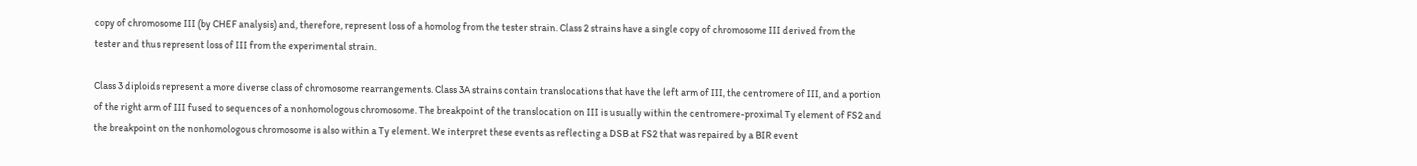copy of chromosome III (by CHEF analysis) and, therefore, represent loss of a homolog from the tester strain. Class 2 strains have a single copy of chromosome III derived from the tester and thus represent loss of III from the experimental strain.

Class 3 diploids represent a more diverse class of chromosome rearrangements. Class 3A strains contain translocations that have the left arm of III, the centromere of III, and a portion of the right arm of III fused to sequences of a nonhomologous chromosome. The breakpoint of the translocation on III is usually within the centromere-proximal Ty element of FS2 and the breakpoint on the nonhomologous chromosome is also within a Ty element. We interpret these events as reflecting a DSB at FS2 that was repaired by a BIR event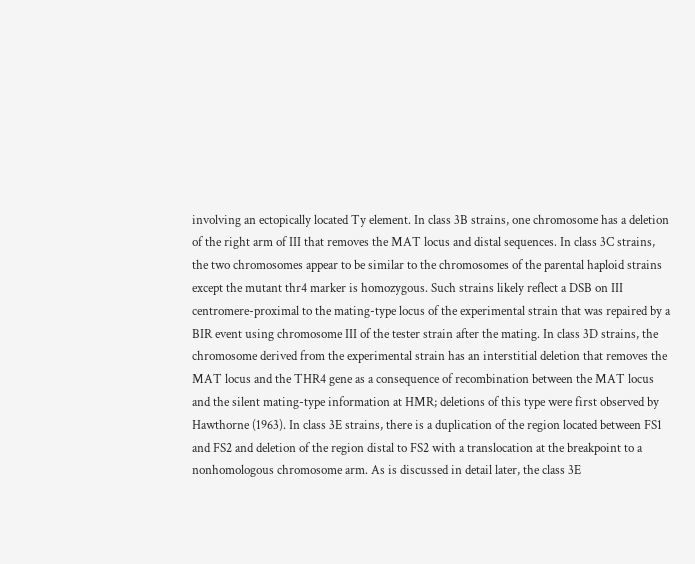involving an ectopically located Ty element. In class 3B strains, one chromosome has a deletion of the right arm of III that removes the MAT locus and distal sequences. In class 3C strains, the two chromosomes appear to be similar to the chromosomes of the parental haploid strains except the mutant thr4 marker is homozygous. Such strains likely reflect a DSB on III centromere-proximal to the mating-type locus of the experimental strain that was repaired by a BIR event using chromosome III of the tester strain after the mating. In class 3D strains, the chromosome derived from the experimental strain has an interstitial deletion that removes the MAT locus and the THR4 gene as a consequence of recombination between the MAT locus and the silent mating-type information at HMR; deletions of this type were first observed by Hawthorne (1963). In class 3E strains, there is a duplication of the region located between FS1 and FS2 and deletion of the region distal to FS2 with a translocation at the breakpoint to a nonhomologous chromosome arm. As is discussed in detail later, the class 3E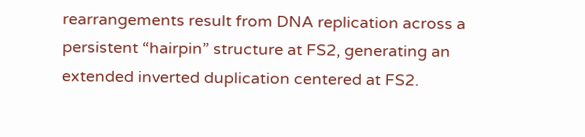rearrangements result from DNA replication across a persistent “hairpin” structure at FS2, generating an extended inverted duplication centered at FS2.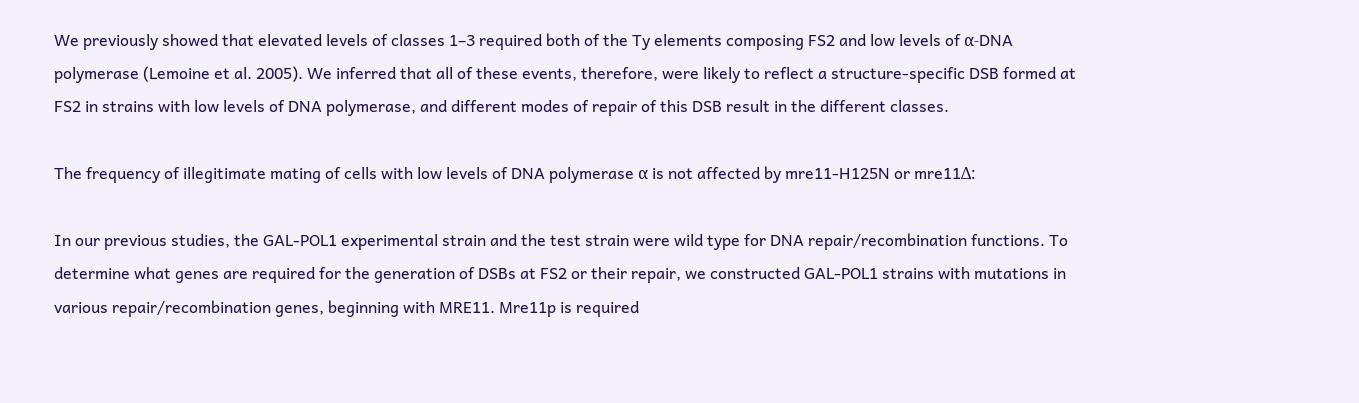We previously showed that elevated levels of classes 1–3 required both of the Ty elements composing FS2 and low levels of α-DNA polymerase (Lemoine et al. 2005). We inferred that all of these events, therefore, were likely to reflect a structure-specific DSB formed at FS2 in strains with low levels of DNA polymerase, and different modes of repair of this DSB result in the different classes.

The frequency of illegitimate mating of cells with low levels of DNA polymerase α is not affected by mre11-H125N or mre11Δ:

In our previous studies, the GAL-POL1 experimental strain and the test strain were wild type for DNA repair/recombination functions. To determine what genes are required for the generation of DSBs at FS2 or their repair, we constructed GAL-POL1 strains with mutations in various repair/recombination genes, beginning with MRE11. Mre11p is required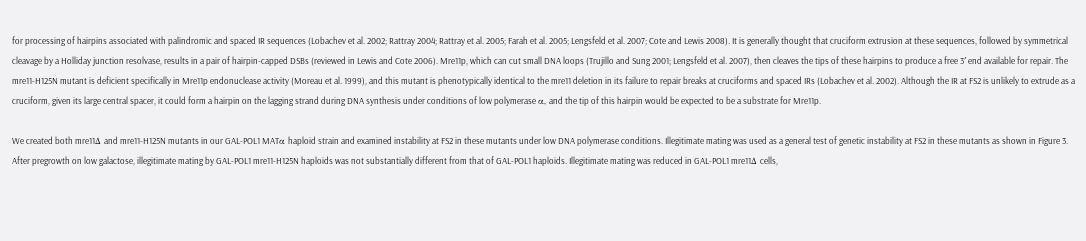for processing of hairpins associated with palindromic and spaced IR sequences (Lobachev et al. 2002; Rattray 2004; Rattray et al. 2005; Farah et al. 2005; Lengsfeld et al. 2007; Cote and Lewis 2008). It is generally thought that cruciform extrusion at these sequences, followed by symmetrical cleavage by a Holliday junction resolvase, results in a pair of hairpin-capped DSBs (reviewed in Lewis and Cote 2006). Mre11p, which can cut small DNA loops (Trujillo and Sung 2001; Lengsfeld et al. 2007), then cleaves the tips of these hairpins to produce a free 3′ end available for repair. The mre11-H125N mutant is deficient specifically in Mre11p endonuclease activity (Moreau et al. 1999), and this mutant is phenotypically identical to the mre11 deletion in its failure to repair breaks at cruciforms and spaced IRs (Lobachev et al. 2002). Although the IR at FS2 is unlikely to extrude as a cruciform, given its large central spacer, it could form a hairpin on the lagging strand during DNA synthesis under conditions of low polymerase α, and the tip of this hairpin would be expected to be a substrate for Mre11p.

We created both mre11Δ and mre11-H125N mutants in our GAL-POL1 MATα haploid strain and examined instability at FS2 in these mutants under low DNA polymerase conditions. Illegitimate mating was used as a general test of genetic instability at FS2 in these mutants as shown in Figure 3. After pregrowth on low galactose, illegitimate mating by GAL-POL1 mre11-H125N haploids was not substantially different from that of GAL-POL1 haploids. Illegitimate mating was reduced in GAL-POL1 mre11Δ cells,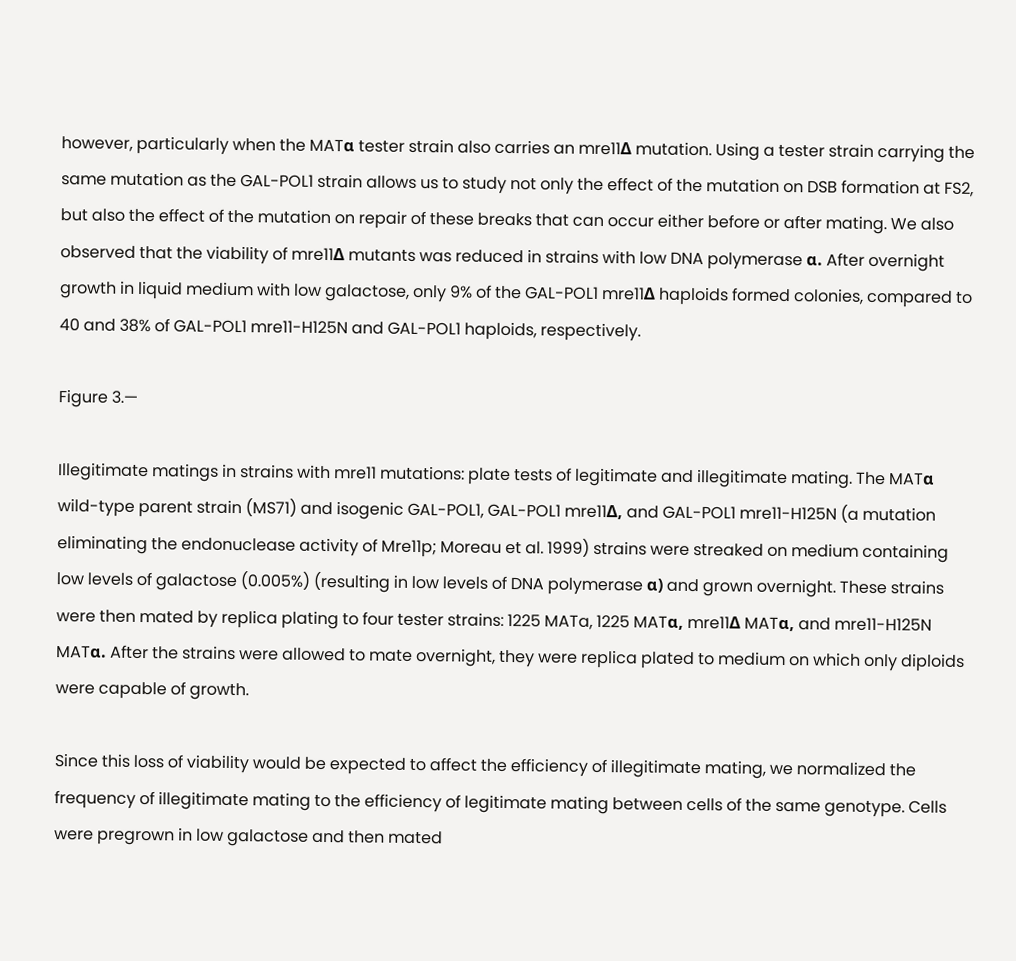however, particularly when the MATα tester strain also carries an mre11Δ mutation. Using a tester strain carrying the same mutation as the GAL-POL1 strain allows us to study not only the effect of the mutation on DSB formation at FS2, but also the effect of the mutation on repair of these breaks that can occur either before or after mating. We also observed that the viability of mre11Δ mutants was reduced in strains with low DNA polymerase α. After overnight growth in liquid medium with low galactose, only 9% of the GAL-POL1 mre11Δ haploids formed colonies, compared to 40 and 38% of GAL-POL1 mre11-H125N and GAL-POL1 haploids, respectively.

Figure 3.—

Illegitimate matings in strains with mre11 mutations: plate tests of legitimate and illegitimate mating. The MATα wild-type parent strain (MS71) and isogenic GAL-POL1, GAL-POL1 mre11Δ, and GAL-POL1 mre11-H125N (a mutation eliminating the endonuclease activity of Mre11p; Moreau et al. 1999) strains were streaked on medium containing low levels of galactose (0.005%) (resulting in low levels of DNA polymerase α) and grown overnight. These strains were then mated by replica plating to four tester strains: 1225 MATa, 1225 MATα, mre11Δ MATα, and mre11-H125N MATα. After the strains were allowed to mate overnight, they were replica plated to medium on which only diploids were capable of growth.

Since this loss of viability would be expected to affect the efficiency of illegitimate mating, we normalized the frequency of illegitimate mating to the efficiency of legitimate mating between cells of the same genotype. Cells were pregrown in low galactose and then mated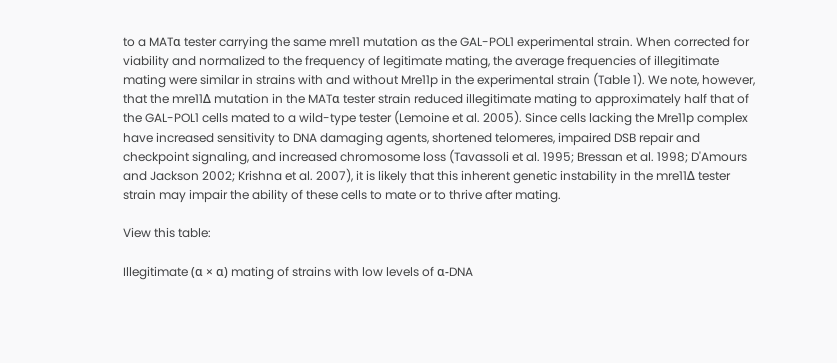to a MATα tester carrying the same mre11 mutation as the GAL-POL1 experimental strain. When corrected for viability and normalized to the frequency of legitimate mating, the average frequencies of illegitimate mating were similar in strains with and without Mre11p in the experimental strain (Table 1). We note, however, that the mre11Δ mutation in the MATα tester strain reduced illegitimate mating to approximately half that of the GAL-POL1 cells mated to a wild-type tester (Lemoine et al. 2005). Since cells lacking the Mre11p complex have increased sensitivity to DNA damaging agents, shortened telomeres, impaired DSB repair and checkpoint signaling, and increased chromosome loss (Tavassoli et al. 1995; Bressan et al. 1998; D'Amours and Jackson 2002; Krishna et al. 2007), it is likely that this inherent genetic instability in the mre11Δ tester strain may impair the ability of these cells to mate or to thrive after mating.

View this table:

Illegitimate (α × α) mating of strains with low levels of α-DNA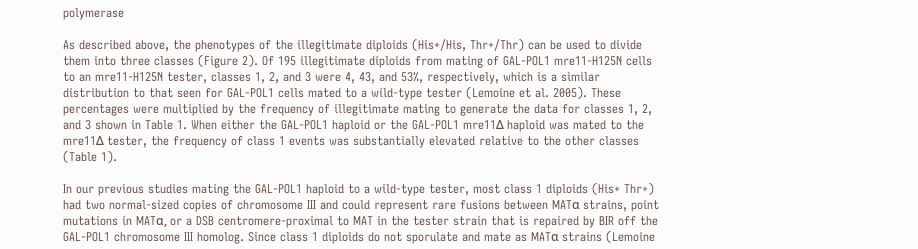polymerase

As described above, the phenotypes of the illegitimate diploids (His+/His, Thr+/Thr) can be used to divide them into three classes (Figure 2). Of 195 illegitimate diploids from mating of GAL-POL1 mre11-H125N cells to an mre11-H125N tester, classes 1, 2, and 3 were 4, 43, and 53%, respectively, which is a similar distribution to that seen for GAL-POL1 cells mated to a wild-type tester (Lemoine et al. 2005). These percentages were multiplied by the frequency of illegitimate mating to generate the data for classes 1, 2, and 3 shown in Table 1. When either the GAL-POL1 haploid or the GAL-POL1 mre11Δ haploid was mated to the mre11Δ tester, the frequency of class 1 events was substantially elevated relative to the other classes (Table 1).

In our previous studies mating the GAL-POL1 haploid to a wild-type tester, most class 1 diploids (His+ Thr+) had two normal-sized copies of chromosome III and could represent rare fusions between MATα strains, point mutations in MATα, or a DSB centromere-proximal to MAT in the tester strain that is repaired by BIR off the GAL-POL1 chromosome III homolog. Since class 1 diploids do not sporulate and mate as MATα strains (Lemoine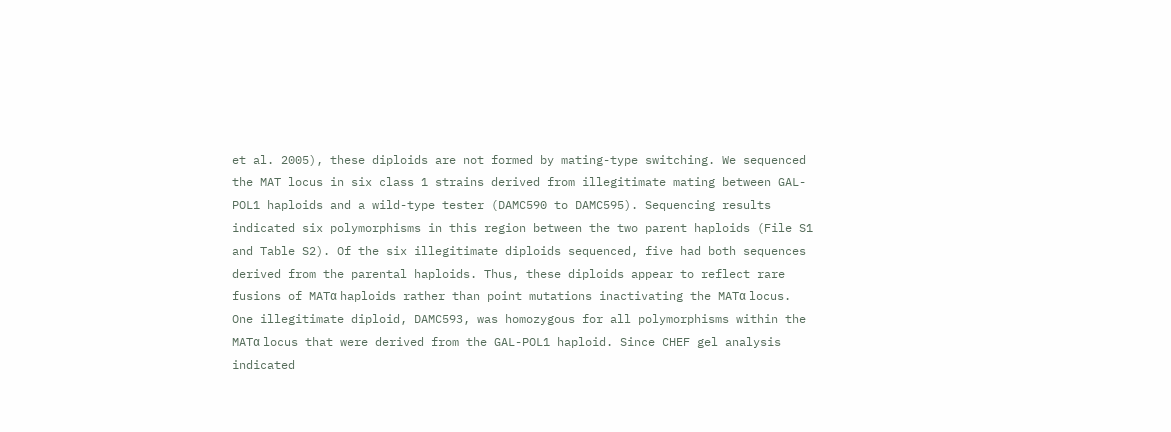et al. 2005), these diploids are not formed by mating-type switching. We sequenced the MAT locus in six class 1 strains derived from illegitimate mating between GAL-POL1 haploids and a wild-type tester (DAMC590 to DAMC595). Sequencing results indicated six polymorphisms in this region between the two parent haploids (File S1 and Table S2). Of the six illegitimate diploids sequenced, five had both sequences derived from the parental haploids. Thus, these diploids appear to reflect rare fusions of MATα haploids rather than point mutations inactivating the MATα locus. One illegitimate diploid, DAMC593, was homozygous for all polymorphisms within the MATα locus that were derived from the GAL-POL1 haploid. Since CHEF gel analysis indicated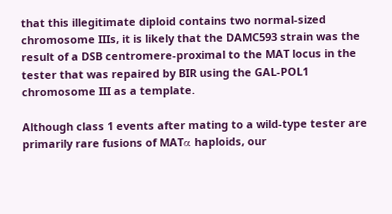that this illegitimate diploid contains two normal-sized chromosome IIIs, it is likely that the DAMC593 strain was the result of a DSB centromere-proximal to the MAT locus in the tester that was repaired by BIR using the GAL-POL1 chromosome III as a template.

Although class 1 events after mating to a wild-type tester are primarily rare fusions of MATα haploids, our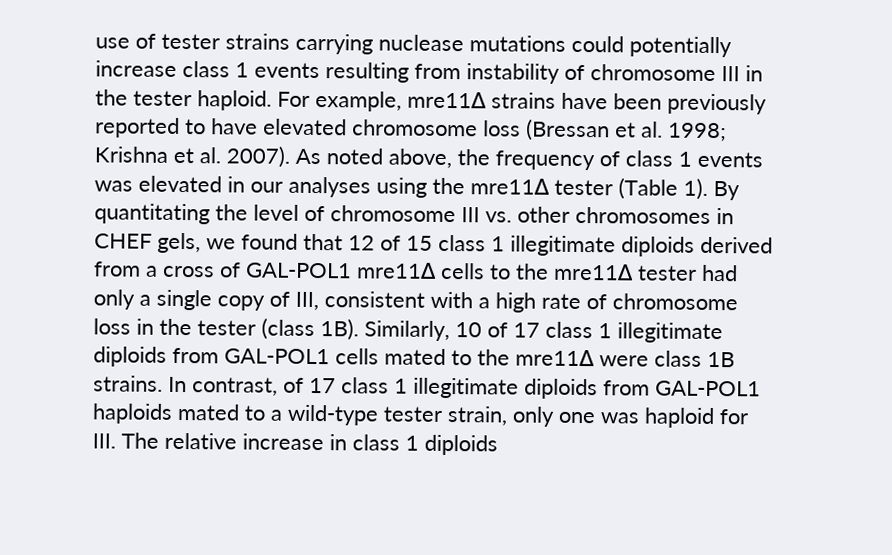use of tester strains carrying nuclease mutations could potentially increase class 1 events resulting from instability of chromosome III in the tester haploid. For example, mre11Δ strains have been previously reported to have elevated chromosome loss (Bressan et al. 1998; Krishna et al. 2007). As noted above, the frequency of class 1 events was elevated in our analyses using the mre11Δ tester (Table 1). By quantitating the level of chromosome III vs. other chromosomes in CHEF gels, we found that 12 of 15 class 1 illegitimate diploids derived from a cross of GAL-POL1 mre11Δ cells to the mre11Δ tester had only a single copy of III, consistent with a high rate of chromosome loss in the tester (class 1B). Similarly, 10 of 17 class 1 illegitimate diploids from GAL-POL1 cells mated to the mre11Δ were class 1B strains. In contrast, of 17 class 1 illegitimate diploids from GAL-POL1 haploids mated to a wild-type tester strain, only one was haploid for III. The relative increase in class 1 diploids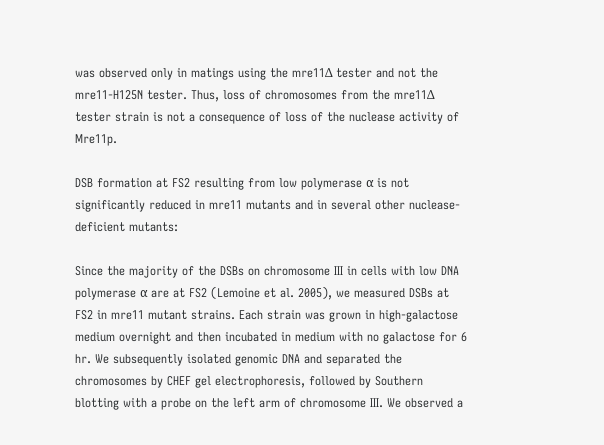was observed only in matings using the mre11Δ tester and not the mre11-H125N tester. Thus, loss of chromosomes from the mre11Δ tester strain is not a consequence of loss of the nuclease activity of Mre11p.

DSB formation at FS2 resulting from low polymerase α is not significantly reduced in mre11 mutants and in several other nuclease-deficient mutants:

Since the majority of the DSBs on chromosome III in cells with low DNA polymerase α are at FS2 (Lemoine et al. 2005), we measured DSBs at FS2 in mre11 mutant strains. Each strain was grown in high-galactose medium overnight and then incubated in medium with no galactose for 6 hr. We subsequently isolated genomic DNA and separated the chromosomes by CHEF gel electrophoresis, followed by Southern blotting with a probe on the left arm of chromosome III. We observed a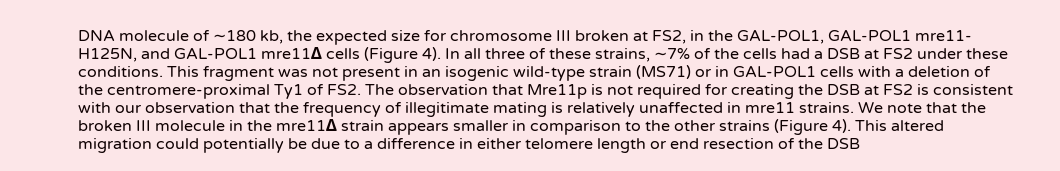DNA molecule of ∼180 kb, the expected size for chromosome III broken at FS2, in the GAL-POL1, GAL-POL1 mre11-H125N, and GAL-POL1 mre11Δ cells (Figure 4). In all three of these strains, ∼7% of the cells had a DSB at FS2 under these conditions. This fragment was not present in an isogenic wild-type strain (MS71) or in GAL-POL1 cells with a deletion of the centromere-proximal Ty1 of FS2. The observation that Mre11p is not required for creating the DSB at FS2 is consistent with our observation that the frequency of illegitimate mating is relatively unaffected in mre11 strains. We note that the broken III molecule in the mre11Δ strain appears smaller in comparison to the other strains (Figure 4). This altered migration could potentially be due to a difference in either telomere length or end resection of the DSB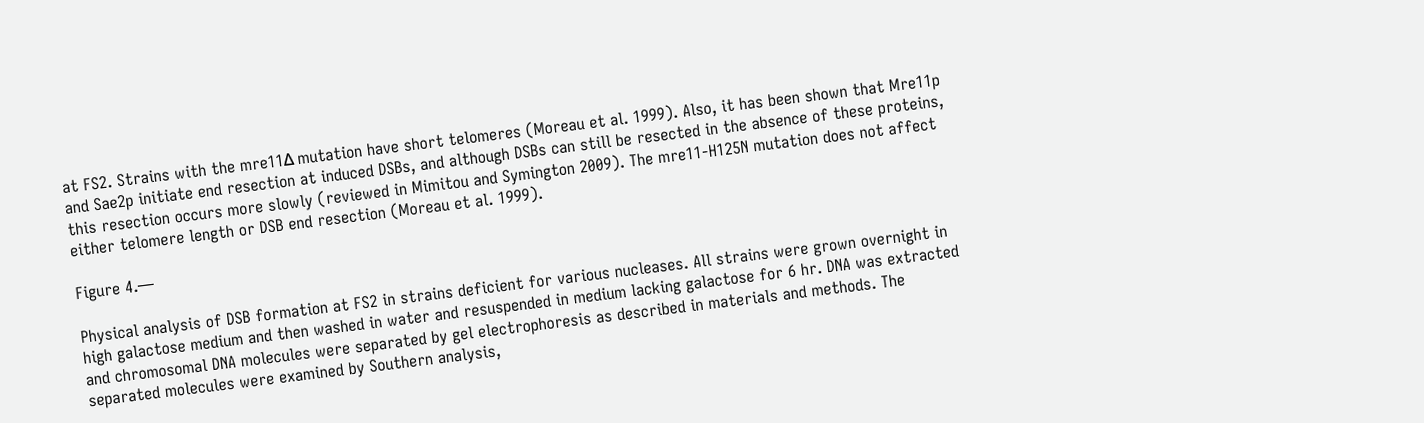at FS2. Strains with the mre11Δ mutation have short telomeres (Moreau et al. 1999). Also, it has been shown that Mre11p and Sae2p initiate end resection at induced DSBs, and although DSBs can still be resected in the absence of these proteins, this resection occurs more slowly (reviewed in Mimitou and Symington 2009). The mre11-H125N mutation does not affect either telomere length or DSB end resection (Moreau et al. 1999).

Figure 4.—

Physical analysis of DSB formation at FS2 in strains deficient for various nucleases. All strains were grown overnight in high galactose medium and then washed in water and resuspended in medium lacking galactose for 6 hr. DNA was extracted and chromosomal DNA molecules were separated by gel electrophoresis as described in materials and methods. The separated molecules were examined by Southern analysis,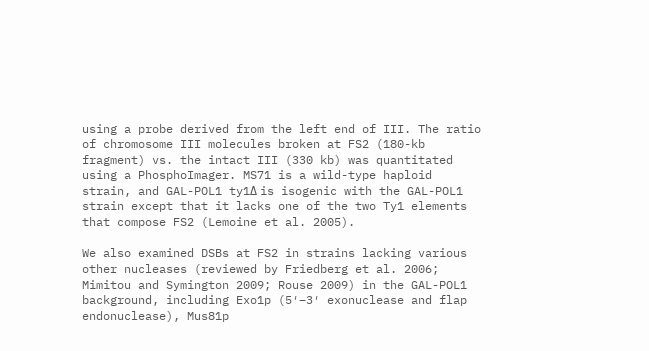using a probe derived from the left end of III. The ratio of chromosome III molecules broken at FS2 (180-kb fragment) vs. the intact III (330 kb) was quantitated using a PhosphoImager. MS71 is a wild-type haploid strain, and GAL-POL1 ty1Δ is isogenic with the GAL-POL1 strain except that it lacks one of the two Ty1 elements that compose FS2 (Lemoine et al. 2005).

We also examined DSBs at FS2 in strains lacking various other nucleases (reviewed by Friedberg et al. 2006; Mimitou and Symington 2009; Rouse 2009) in the GAL-POL1 background, including Exo1p (5′–3′ exonuclease and flap endonuclease), Mus81p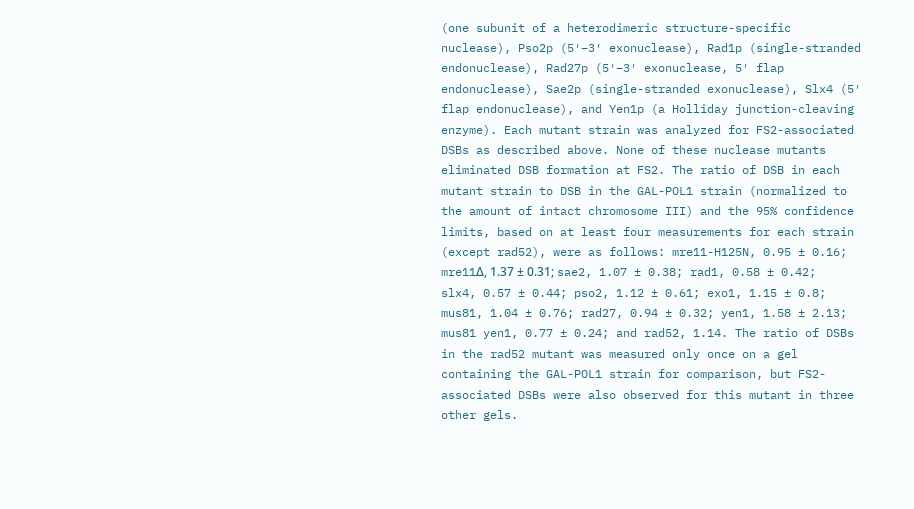(one subunit of a heterodimeric structure-specific nuclease), Pso2p (5′–3′ exonuclease), Rad1p (single-stranded endonuclease), Rad27p (5′–3′ exonuclease, 5′ flap endonuclease), Sae2p (single-stranded exonuclease), Slx4 (5′ flap endonuclease), and Yen1p (a Holliday junction-cleaving enzyme). Each mutant strain was analyzed for FS2-associated DSBs as described above. None of these nuclease mutants eliminated DSB formation at FS2. The ratio of DSB in each mutant strain to DSB in the GAL-POL1 strain (normalized to the amount of intact chromosome III) and the 95% confidence limits, based on at least four measurements for each strain (except rad52), were as follows: mre11-H125N, 0.95 ± 0.16; mre11Δ, 1.37 ± 0.31; sae2, 1.07 ± 0.38; rad1, 0.58 ± 0.42; slx4, 0.57 ± 0.44; pso2, 1.12 ± 0.61; exo1, 1.15 ± 0.8; mus81, 1.04 ± 0.76; rad27, 0.94 ± 0.32; yen1, 1.58 ± 2.13; mus81 yen1, 0.77 ± 0.24; and rad52, 1.14. The ratio of DSBs in the rad52 mutant was measured only once on a gel containing the GAL-POL1 strain for comparison, but FS2-associated DSBs were also observed for this mutant in three other gels.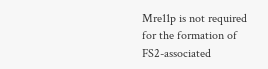Mre11p is not required for the formation of FS2-associated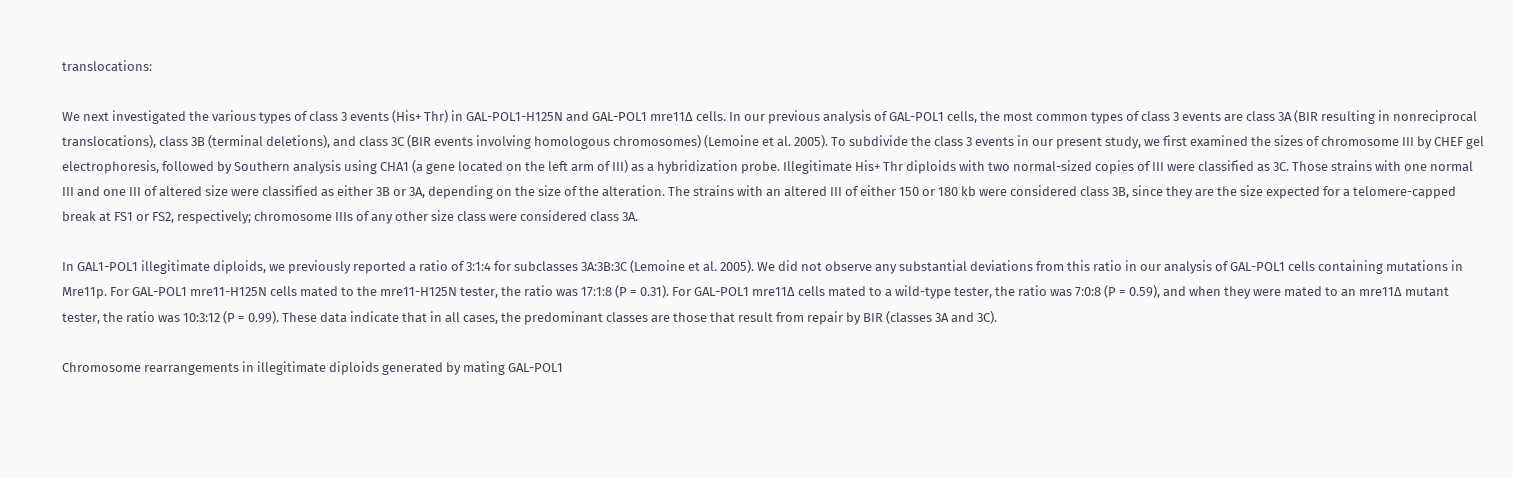translocations:

We next investigated the various types of class 3 events (His+ Thr) in GAL-POL1-H125N and GAL-POL1 mre11Δ cells. In our previous analysis of GAL-POL1 cells, the most common types of class 3 events are class 3A (BIR resulting in nonreciprocal translocations), class 3B (terminal deletions), and class 3C (BIR events involving homologous chromosomes) (Lemoine et al. 2005). To subdivide the class 3 events in our present study, we first examined the sizes of chromosome III by CHEF gel electrophoresis, followed by Southern analysis using CHA1 (a gene located on the left arm of III) as a hybridization probe. Illegitimate His+ Thr diploids with two normal-sized copies of III were classified as 3C. Those strains with one normal III and one III of altered size were classified as either 3B or 3A, depending on the size of the alteration. The strains with an altered III of either 150 or 180 kb were considered class 3B, since they are the size expected for a telomere-capped break at FS1 or FS2, respectively; chromosome IIIs of any other size class were considered class 3A.

In GAL1-POL1 illegitimate diploids, we previously reported a ratio of 3:1:4 for subclasses 3A:3B:3C (Lemoine et al. 2005). We did not observe any substantial deviations from this ratio in our analysis of GAL-POL1 cells containing mutations in Mre11p. For GAL-POL1 mre11-H125N cells mated to the mre11-H125N tester, the ratio was 17:1:8 (P = 0.31). For GAL-POL1 mre11Δ cells mated to a wild-type tester, the ratio was 7:0:8 (P = 0.59), and when they were mated to an mre11Δ mutant tester, the ratio was 10:3:12 (P = 0.99). These data indicate that in all cases, the predominant classes are those that result from repair by BIR (classes 3A and 3C).

Chromosome rearrangements in illegitimate diploids generated by mating GAL-POL1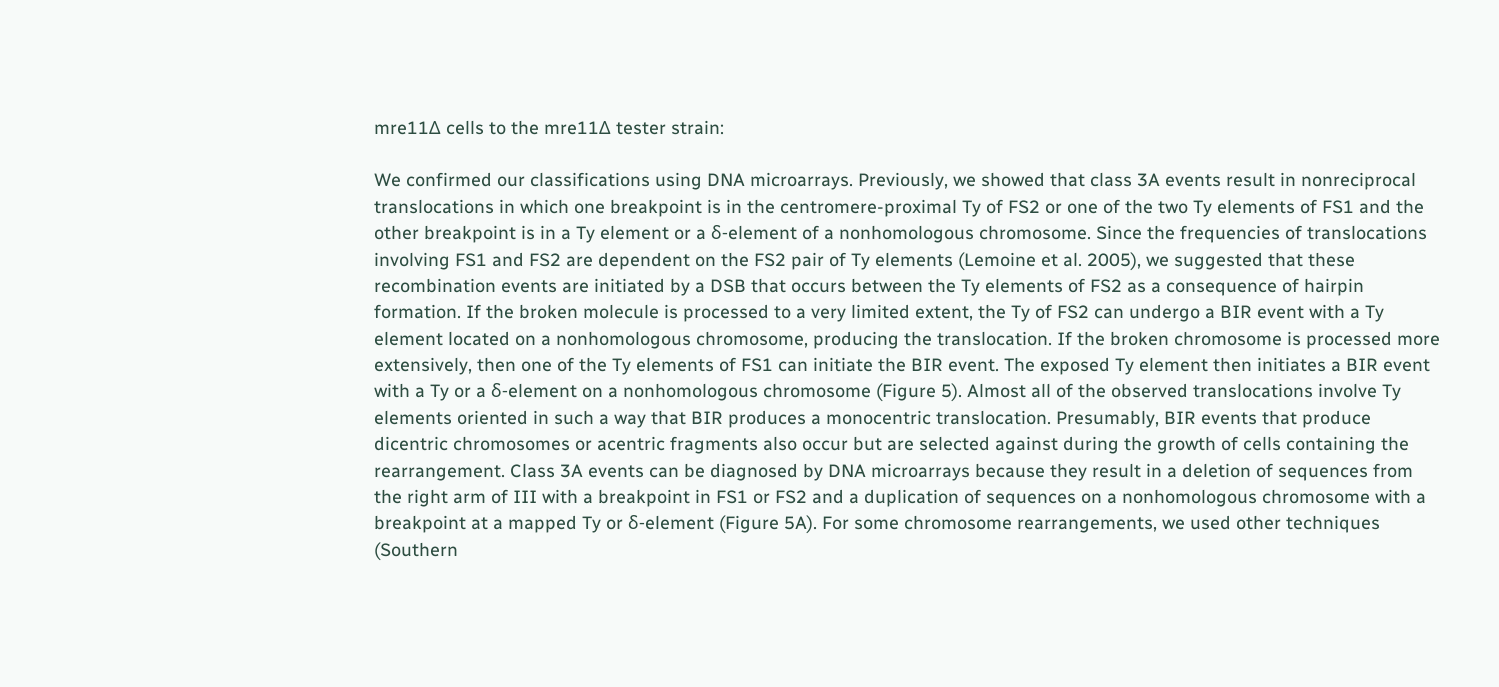mre11Δ cells to the mre11Δ tester strain:

We confirmed our classifications using DNA microarrays. Previously, we showed that class 3A events result in nonreciprocal translocations in which one breakpoint is in the centromere-proximal Ty of FS2 or one of the two Ty elements of FS1 and the other breakpoint is in a Ty element or a δ-element of a nonhomologous chromosome. Since the frequencies of translocations involving FS1 and FS2 are dependent on the FS2 pair of Ty elements (Lemoine et al. 2005), we suggested that these recombination events are initiated by a DSB that occurs between the Ty elements of FS2 as a consequence of hairpin formation. If the broken molecule is processed to a very limited extent, the Ty of FS2 can undergo a BIR event with a Ty element located on a nonhomologous chromosome, producing the translocation. If the broken chromosome is processed more extensively, then one of the Ty elements of FS1 can initiate the BIR event. The exposed Ty element then initiates a BIR event with a Ty or a δ-element on a nonhomologous chromosome (Figure 5). Almost all of the observed translocations involve Ty elements oriented in such a way that BIR produces a monocentric translocation. Presumably, BIR events that produce dicentric chromosomes or acentric fragments also occur but are selected against during the growth of cells containing the rearrangement. Class 3A events can be diagnosed by DNA microarrays because they result in a deletion of sequences from the right arm of III with a breakpoint in FS1 or FS2 and a duplication of sequences on a nonhomologous chromosome with a breakpoint at a mapped Ty or δ-element (Figure 5A). For some chromosome rearrangements, we used other techniques (Southern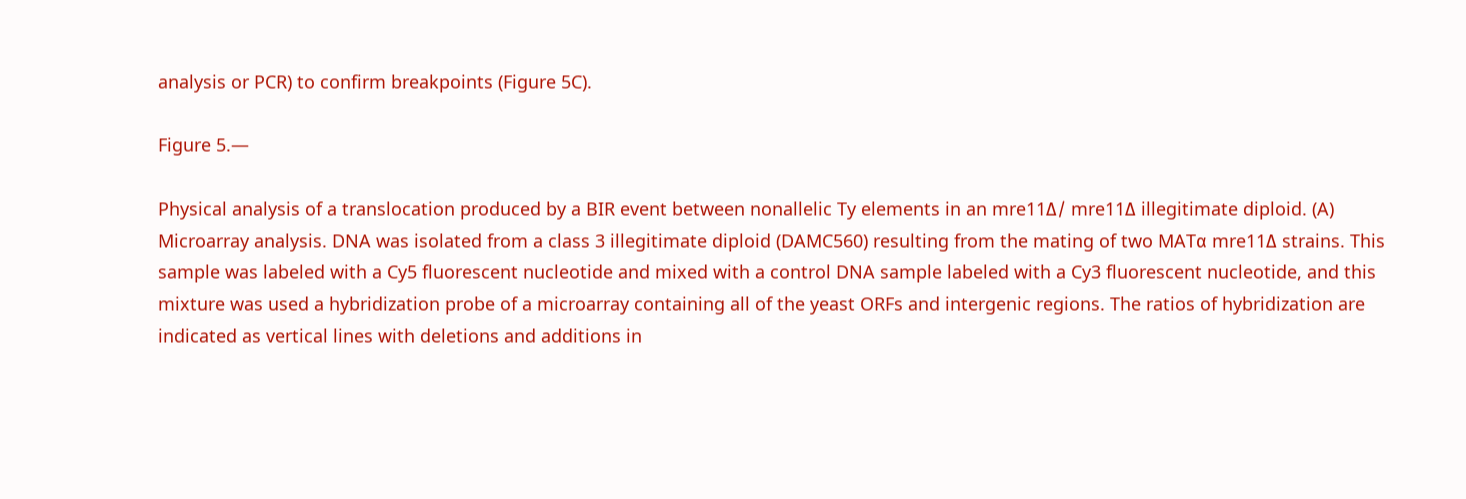analysis or PCR) to confirm breakpoints (Figure 5C).

Figure 5.—

Physical analysis of a translocation produced by a BIR event between nonallelic Ty elements in an mre11Δ/ mre11Δ illegitimate diploid. (A) Microarray analysis. DNA was isolated from a class 3 illegitimate diploid (DAMC560) resulting from the mating of two MATα mre11Δ strains. This sample was labeled with a Cy5 fluorescent nucleotide and mixed with a control DNA sample labeled with a Cy3 fluorescent nucleotide, and this mixture was used a hybridization probe of a microarray containing all of the yeast ORFs and intergenic regions. The ratios of hybridization are indicated as vertical lines with deletions and additions in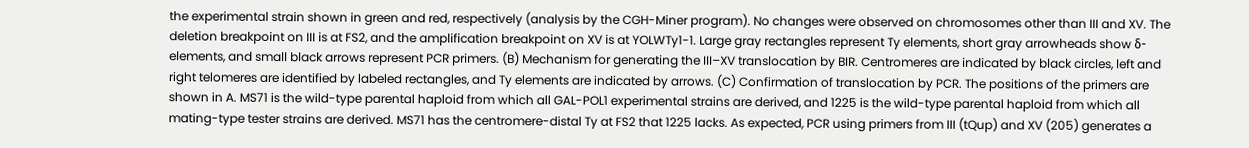the experimental strain shown in green and red, respectively (analysis by the CGH-Miner program). No changes were observed on chromosomes other than III and XV. The deletion breakpoint on III is at FS2, and the amplification breakpoint on XV is at YOLWTy1-1. Large gray rectangles represent Ty elements, short gray arrowheads show δ-elements, and small black arrows represent PCR primers. (B) Mechanism for generating the III–XV translocation by BIR. Centromeres are indicated by black circles, left and right telomeres are identified by labeled rectangles, and Ty elements are indicated by arrows. (C) Confirmation of translocation by PCR. The positions of the primers are shown in A. MS71 is the wild-type parental haploid from which all GAL-POL1 experimental strains are derived, and 1225 is the wild-type parental haploid from which all mating-type tester strains are derived. MS71 has the centromere-distal Ty at FS2 that 1225 lacks. As expected, PCR using primers from III (tQup) and XV (205) generates a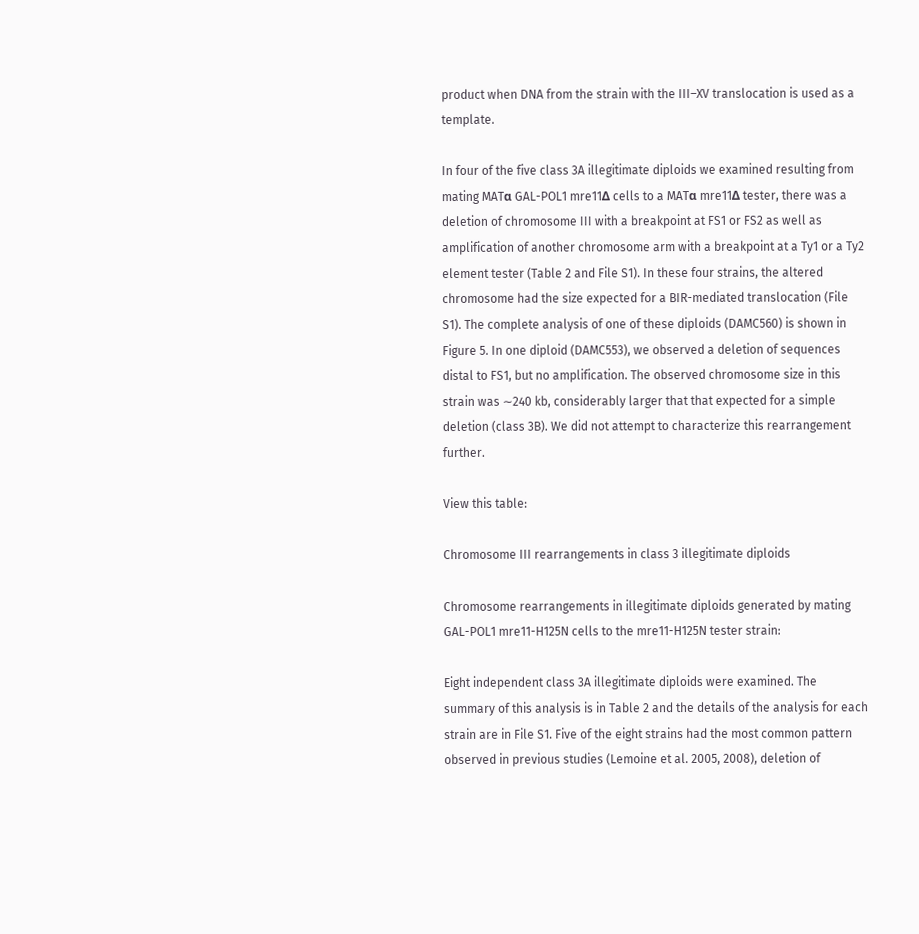product when DNA from the strain with the III–XV translocation is used as a template.

In four of the five class 3A illegitimate diploids we examined resulting from mating MATα GAL-POL1 mre11Δ cells to a MATα mre11Δ tester, there was a deletion of chromosome III with a breakpoint at FS1 or FS2 as well as amplification of another chromosome arm with a breakpoint at a Ty1 or a Ty2 element tester (Table 2 and File S1). In these four strains, the altered chromosome had the size expected for a BIR-mediated translocation (File S1). The complete analysis of one of these diploids (DAMC560) is shown in Figure 5. In one diploid (DAMC553), we observed a deletion of sequences distal to FS1, but no amplification. The observed chromosome size in this strain was ∼240 kb, considerably larger that that expected for a simple deletion (class 3B). We did not attempt to characterize this rearrangement further.

View this table:

Chromosome III rearrangements in class 3 illegitimate diploids

Chromosome rearrangements in illegitimate diploids generated by mating GAL-POL1 mre11-H125N cells to the mre11-H125N tester strain:

Eight independent class 3A illegitimate diploids were examined. The summary of this analysis is in Table 2 and the details of the analysis for each strain are in File S1. Five of the eight strains had the most common pattern observed in previous studies (Lemoine et al. 2005, 2008), deletion of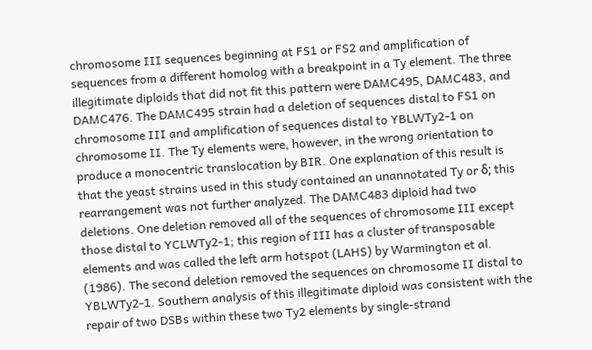chromosome III sequences beginning at FS1 or FS2 and amplification of sequences from a different homolog with a breakpoint in a Ty element. The three illegitimate diploids that did not fit this pattern were DAMC495, DAMC483, and DAMC476. The DAMC495 strain had a deletion of sequences distal to FS1 on chromosome III and amplification of sequences distal to YBLWTy2-1 on chromosome II. The Ty elements were, however, in the wrong orientation to produce a monocentric translocation by BIR. One explanation of this result is that the yeast strains used in this study contained an unannotated Ty or δ; this rearrangement was not further analyzed. The DAMC483 diploid had two deletions. One deletion removed all of the sequences of chromosome III except those distal to YCLWTy2-1; this region of III has a cluster of transposable elements and was called the left arm hotspot (LAHS) by Warmington et al. (1986). The second deletion removed the sequences on chromosome II distal to YBLWTy2-1. Southern analysis of this illegitimate diploid was consistent with the repair of two DSBs within these two Ty2 elements by single-strand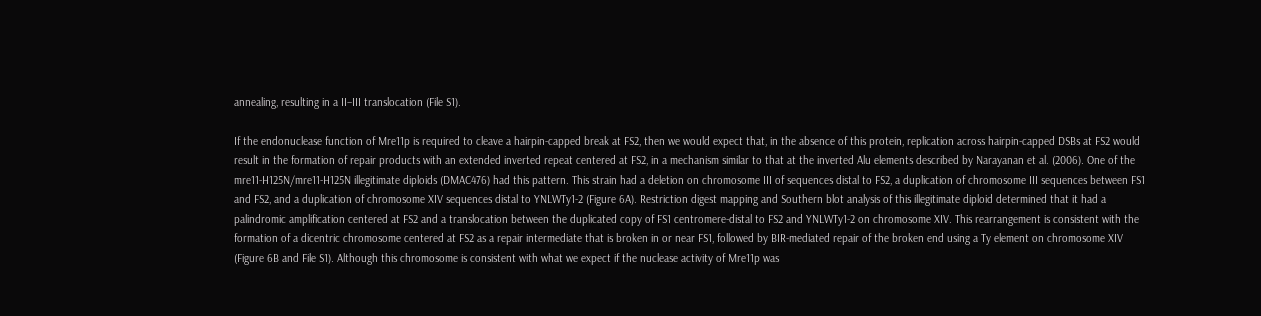annealing, resulting in a II–III translocation (File S1).

If the endonuclease function of Mre11p is required to cleave a hairpin-capped break at FS2, then we would expect that, in the absence of this protein, replication across hairpin-capped DSBs at FS2 would result in the formation of repair products with an extended inverted repeat centered at FS2, in a mechanism similar to that at the inverted Alu elements described by Narayanan et al. (2006). One of the mre11-H125N/mre11-H125N illegitimate diploids (DMAC476) had this pattern. This strain had a deletion on chromosome III of sequences distal to FS2, a duplication of chromosome III sequences between FS1 and FS2, and a duplication of chromosome XIV sequences distal to YNLWTy1-2 (Figure 6A). Restriction digest mapping and Southern blot analysis of this illegitimate diploid determined that it had a palindromic amplification centered at FS2 and a translocation between the duplicated copy of FS1 centromere-distal to FS2 and YNLWTy1-2 on chromosome XIV. This rearrangement is consistent with the formation of a dicentric chromosome centered at FS2 as a repair intermediate that is broken in or near FS1, followed by BIR-mediated repair of the broken end using a Ty element on chromosome XIV (Figure 6B and File S1). Although this chromosome is consistent with what we expect if the nuclease activity of Mre11p was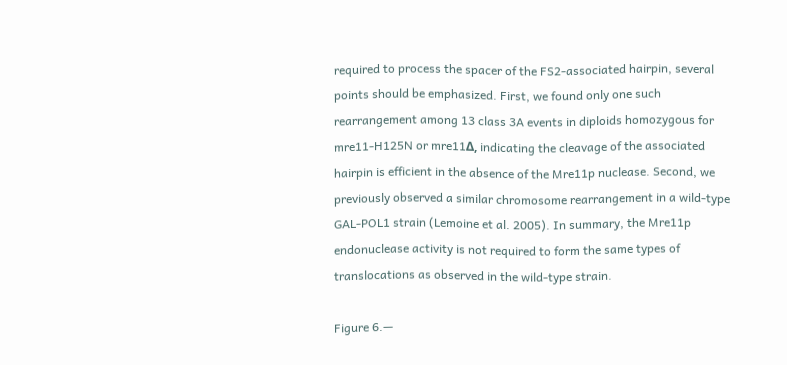required to process the spacer of the FS2-associated hairpin, several points should be emphasized. First, we found only one such rearrangement among 13 class 3A events in diploids homozygous for mre11-H125N or mre11Δ, indicating the cleavage of the associated hairpin is efficient in the absence of the Mre11p nuclease. Second, we previously observed a similar chromosome rearrangement in a wild-type GAL-POL1 strain (Lemoine et al. 2005). In summary, the Mre11p endonuclease activity is not required to form the same types of translocations as observed in the wild-type strain.

Figure 6.—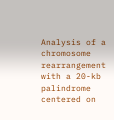Analysis of a chromosome rearrangement with a 20-kb palindrome centered on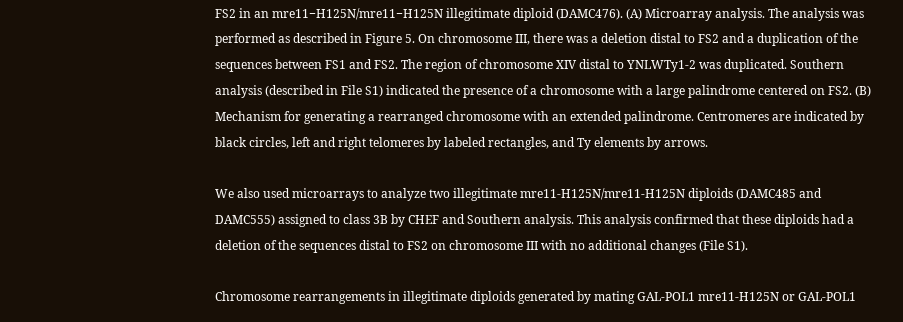FS2 in an mre11−H125N/mre11−H125N illegitimate diploid (DAMC476). (A) Microarray analysis. The analysis was performed as described in Figure 5. On chromosome III, there was a deletion distal to FS2 and a duplication of the sequences between FS1 and FS2. The region of chromosome XIV distal to YNLWTy1-2 was duplicated. Southern analysis (described in File S1) indicated the presence of a chromosome with a large palindrome centered on FS2. (B) Mechanism for generating a rearranged chromosome with an extended palindrome. Centromeres are indicated by black circles, left and right telomeres by labeled rectangles, and Ty elements by arrows.

We also used microarrays to analyze two illegitimate mre11-H125N/mre11-H125N diploids (DAMC485 and DAMC555) assigned to class 3B by CHEF and Southern analysis. This analysis confirmed that these diploids had a deletion of the sequences distal to FS2 on chromosome III with no additional changes (File S1).

Chromosome rearrangements in illegitimate diploids generated by mating GAL-POL1 mre11-H125N or GAL-POL1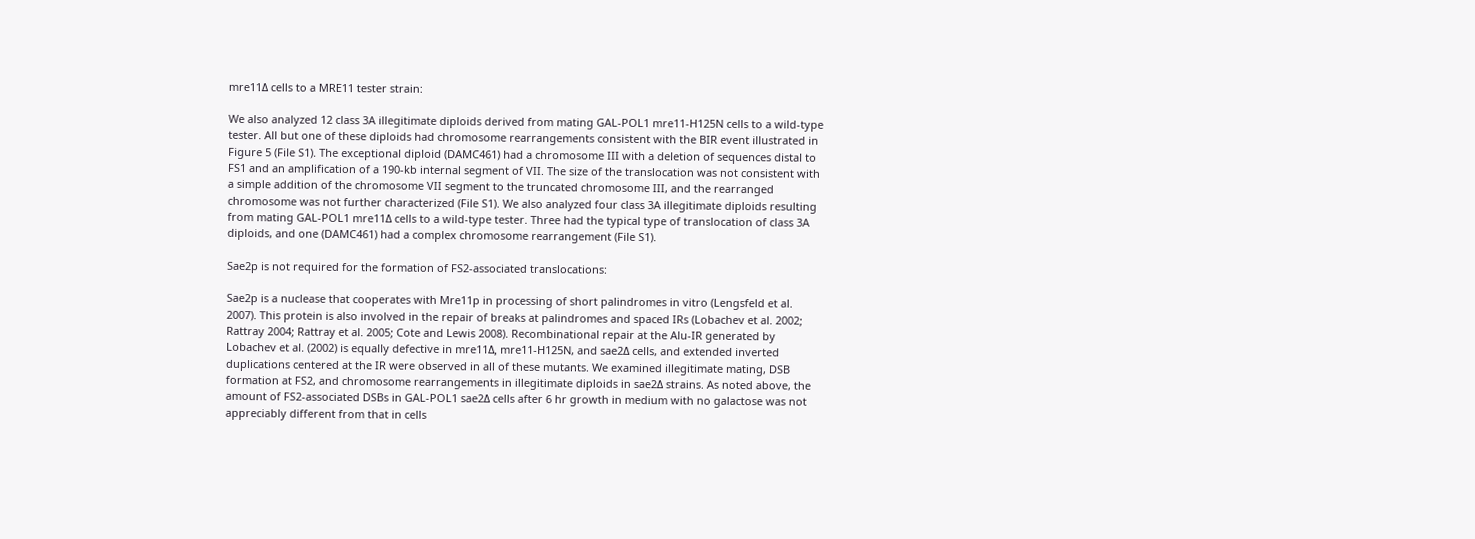mre11Δ cells to a MRE11 tester strain:

We also analyzed 12 class 3A illegitimate diploids derived from mating GAL-POL1 mre11-H125N cells to a wild-type tester. All but one of these diploids had chromosome rearrangements consistent with the BIR event illustrated in Figure 5 (File S1). The exceptional diploid (DAMC461) had a chromosome III with a deletion of sequences distal to FS1 and an amplification of a 190-kb internal segment of VII. The size of the translocation was not consistent with a simple addition of the chromosome VII segment to the truncated chromosome III, and the rearranged chromosome was not further characterized (File S1). We also analyzed four class 3A illegitimate diploids resulting from mating GAL-POL1 mre11Δ cells to a wild-type tester. Three had the typical type of translocation of class 3A diploids, and one (DAMC461) had a complex chromosome rearrangement (File S1).

Sae2p is not required for the formation of FS2-associated translocations:

Sae2p is a nuclease that cooperates with Mre11p in processing of short palindromes in vitro (Lengsfeld et al. 2007). This protein is also involved in the repair of breaks at palindromes and spaced IRs (Lobachev et al. 2002; Rattray 2004; Rattray et al. 2005; Cote and Lewis 2008). Recombinational repair at the Alu-IR generated by Lobachev et al. (2002) is equally defective in mre11Δ, mre11-H125N, and sae2Δ cells, and extended inverted duplications centered at the IR were observed in all of these mutants. We examined illegitimate mating, DSB formation at FS2, and chromosome rearrangements in illegitimate diploids in sae2Δ strains. As noted above, the amount of FS2-associated DSBs in GAL-POL1 sae2Δ cells after 6 hr growth in medium with no galactose was not appreciably different from that in cells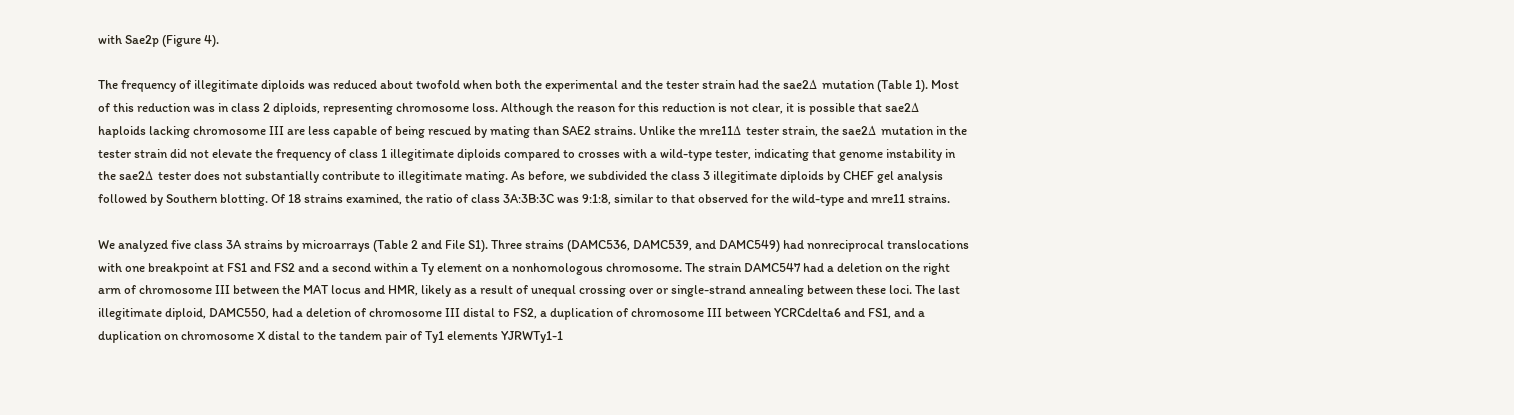with Sae2p (Figure 4).

The frequency of illegitimate diploids was reduced about twofold when both the experimental and the tester strain had the sae2Δ mutation (Table 1). Most of this reduction was in class 2 diploids, representing chromosome loss. Although the reason for this reduction is not clear, it is possible that sae2Δ haploids lacking chromosome III are less capable of being rescued by mating than SAE2 strains. Unlike the mre11Δ tester strain, the sae2Δ mutation in the tester strain did not elevate the frequency of class 1 illegitimate diploids compared to crosses with a wild-type tester, indicating that genome instability in the sae2Δ tester does not substantially contribute to illegitimate mating. As before, we subdivided the class 3 illegitimate diploids by CHEF gel analysis followed by Southern blotting. Of 18 strains examined, the ratio of class 3A:3B:3C was 9:1:8, similar to that observed for the wild-type and mre11 strains.

We analyzed five class 3A strains by microarrays (Table 2 and File S1). Three strains (DAMC536, DAMC539, and DAMC549) had nonreciprocal translocations with one breakpoint at FS1 and FS2 and a second within a Ty element on a nonhomologous chromosome. The strain DAMC547 had a deletion on the right arm of chromosome III between the MAT locus and HMR, likely as a result of unequal crossing over or single-strand annealing between these loci. The last illegitimate diploid, DAMC550, had a deletion of chromosome III distal to FS2, a duplication of chromosome III between YCRCdelta6 and FS1, and a duplication on chromosome X distal to the tandem pair of Ty1 elements YJRWTy1-1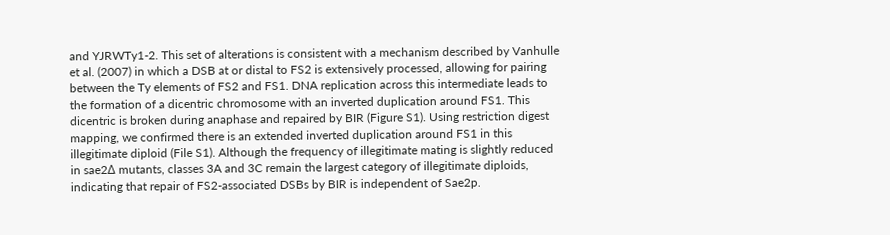and YJRWTy1-2. This set of alterations is consistent with a mechanism described by Vanhulle et al. (2007) in which a DSB at or distal to FS2 is extensively processed, allowing for pairing between the Ty elements of FS2 and FS1. DNA replication across this intermediate leads to the formation of a dicentric chromosome with an inverted duplication around FS1. This dicentric is broken during anaphase and repaired by BIR (Figure S1). Using restriction digest mapping, we confirmed there is an extended inverted duplication around FS1 in this illegitimate diploid (File S1). Although the frequency of illegitimate mating is slightly reduced in sae2Δ mutants, classes 3A and 3C remain the largest category of illegitimate diploids, indicating that repair of FS2-associated DSBs by BIR is independent of Sae2p.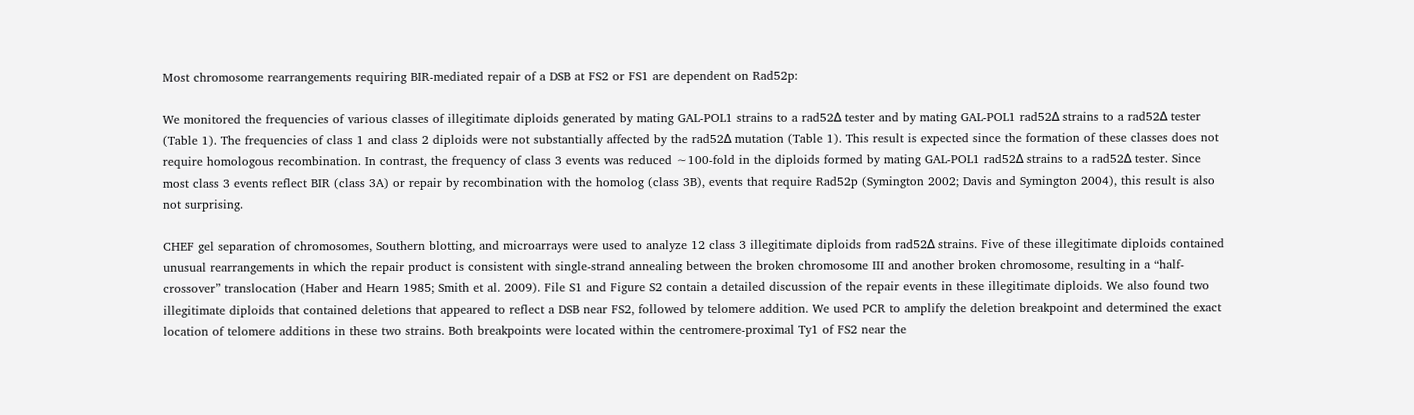Most chromosome rearrangements requiring BIR-mediated repair of a DSB at FS2 or FS1 are dependent on Rad52p:

We monitored the frequencies of various classes of illegitimate diploids generated by mating GAL-POL1 strains to a rad52Δ tester and by mating GAL-POL1 rad52Δ strains to a rad52Δ tester (Table 1). The frequencies of class 1 and class 2 diploids were not substantially affected by the rad52Δ mutation (Table 1). This result is expected since the formation of these classes does not require homologous recombination. In contrast, the frequency of class 3 events was reduced ∼100-fold in the diploids formed by mating GAL-POL1 rad52Δ strains to a rad52Δ tester. Since most class 3 events reflect BIR (class 3A) or repair by recombination with the homolog (class 3B), events that require Rad52p (Symington 2002; Davis and Symington 2004), this result is also not surprising.

CHEF gel separation of chromosomes, Southern blotting, and microarrays were used to analyze 12 class 3 illegitimate diploids from rad52Δ strains. Five of these illegitimate diploids contained unusual rearrangements in which the repair product is consistent with single-strand annealing between the broken chromosome III and another broken chromosome, resulting in a “half-crossover” translocation (Haber and Hearn 1985; Smith et al. 2009). File S1 and Figure S2 contain a detailed discussion of the repair events in these illegitimate diploids. We also found two illegitimate diploids that contained deletions that appeared to reflect a DSB near FS2, followed by telomere addition. We used PCR to amplify the deletion breakpoint and determined the exact location of telomere additions in these two strains. Both breakpoints were located within the centromere-proximal Ty1 of FS2 near the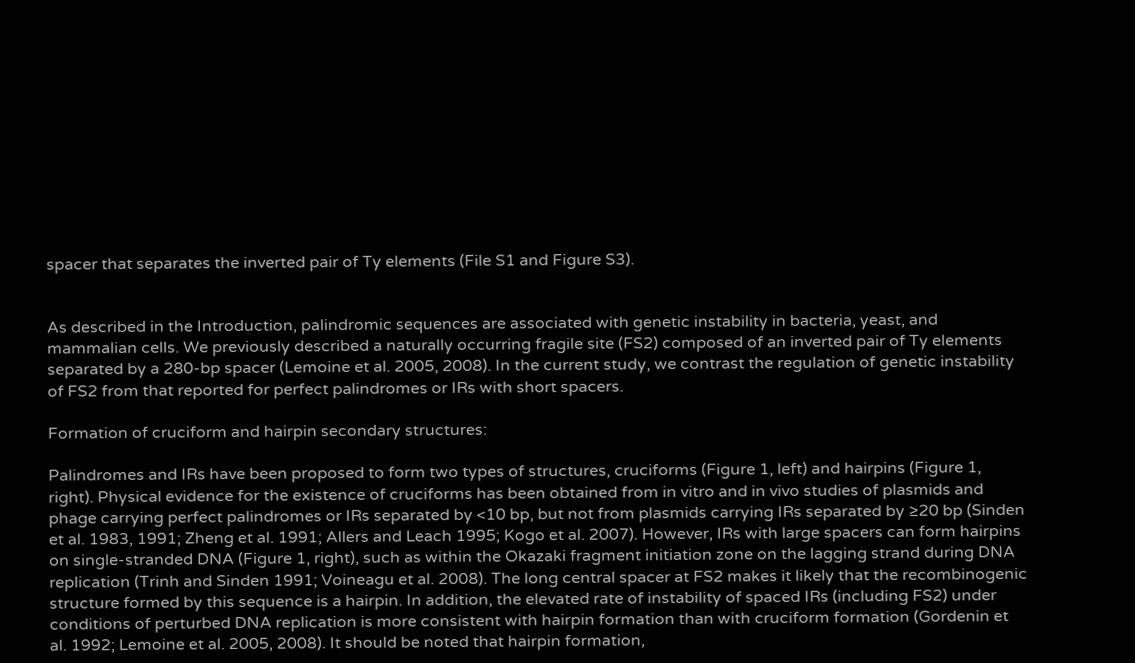spacer that separates the inverted pair of Ty elements (File S1 and Figure S3).


As described in the Introduction, palindromic sequences are associated with genetic instability in bacteria, yeast, and mammalian cells. We previously described a naturally occurring fragile site (FS2) composed of an inverted pair of Ty elements separated by a 280-bp spacer (Lemoine et al. 2005, 2008). In the current study, we contrast the regulation of genetic instability of FS2 from that reported for perfect palindromes or IRs with short spacers.

Formation of cruciform and hairpin secondary structures:

Palindromes and IRs have been proposed to form two types of structures, cruciforms (Figure 1, left) and hairpins (Figure 1, right). Physical evidence for the existence of cruciforms has been obtained from in vitro and in vivo studies of plasmids and phage carrying perfect palindromes or IRs separated by <10 bp, but not from plasmids carrying IRs separated by ≥20 bp (Sinden et al. 1983, 1991; Zheng et al. 1991; Allers and Leach 1995; Kogo et al. 2007). However, IRs with large spacers can form hairpins on single-stranded DNA (Figure 1, right), such as within the Okazaki fragment initiation zone on the lagging strand during DNA replication (Trinh and Sinden 1991; Voineagu et al. 2008). The long central spacer at FS2 makes it likely that the recombinogenic structure formed by this sequence is a hairpin. In addition, the elevated rate of instability of spaced IRs (including FS2) under conditions of perturbed DNA replication is more consistent with hairpin formation than with cruciform formation (Gordenin et al. 1992; Lemoine et al. 2005, 2008). It should be noted that hairpin formation,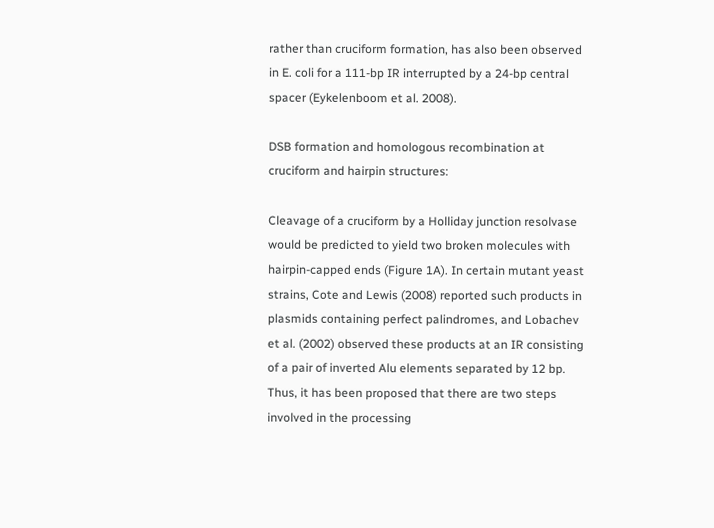rather than cruciform formation, has also been observed in E. coli for a 111-bp IR interrupted by a 24-bp central spacer (Eykelenboom et al. 2008).

DSB formation and homologous recombination at cruciform and hairpin structures:

Cleavage of a cruciform by a Holliday junction resolvase would be predicted to yield two broken molecules with hairpin-capped ends (Figure 1A). In certain mutant yeast strains, Cote and Lewis (2008) reported such products in plasmids containing perfect palindromes, and Lobachev et al. (2002) observed these products at an IR consisting of a pair of inverted Alu elements separated by 12 bp. Thus, it has been proposed that there are two steps involved in the processing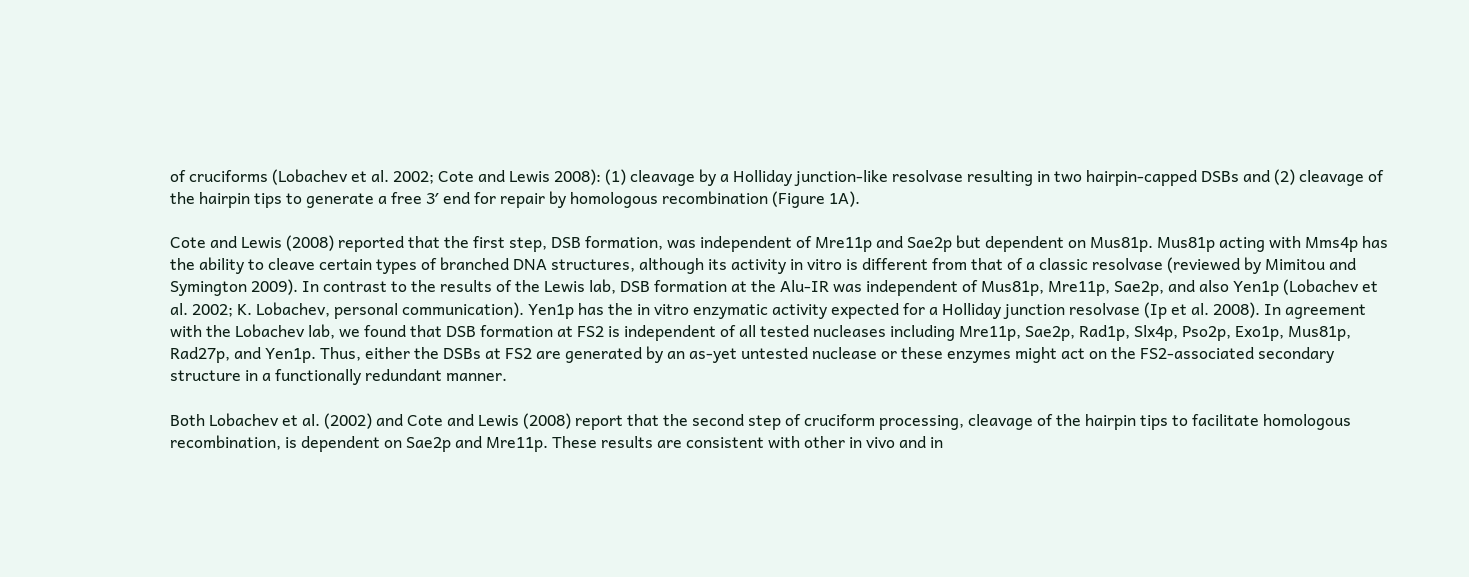of cruciforms (Lobachev et al. 2002; Cote and Lewis 2008): (1) cleavage by a Holliday junction-like resolvase resulting in two hairpin-capped DSBs and (2) cleavage of the hairpin tips to generate a free 3′ end for repair by homologous recombination (Figure 1A).

Cote and Lewis (2008) reported that the first step, DSB formation, was independent of Mre11p and Sae2p but dependent on Mus81p. Mus81p acting with Mms4p has the ability to cleave certain types of branched DNA structures, although its activity in vitro is different from that of a classic resolvase (reviewed by Mimitou and Symington 2009). In contrast to the results of the Lewis lab, DSB formation at the Alu-IR was independent of Mus81p, Mre11p, Sae2p, and also Yen1p (Lobachev et al. 2002; K. Lobachev, personal communication). Yen1p has the in vitro enzymatic activity expected for a Holliday junction resolvase (Ip et al. 2008). In agreement with the Lobachev lab, we found that DSB formation at FS2 is independent of all tested nucleases including Mre11p, Sae2p, Rad1p, Slx4p, Pso2p, Exo1p, Mus81p, Rad27p, and Yen1p. Thus, either the DSBs at FS2 are generated by an as-yet untested nuclease or these enzymes might act on the FS2-associated secondary structure in a functionally redundant manner.

Both Lobachev et al. (2002) and Cote and Lewis (2008) report that the second step of cruciform processing, cleavage of the hairpin tips to facilitate homologous recombination, is dependent on Sae2p and Mre11p. These results are consistent with other in vivo and in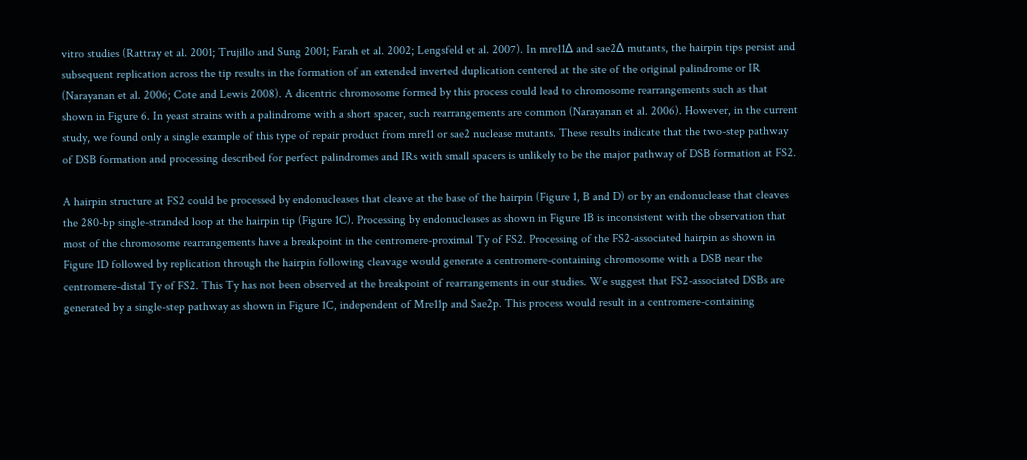vitro studies (Rattray et al. 2001; Trujillo and Sung 2001; Farah et al. 2002; Lengsfeld et al. 2007). In mre11Δ and sae2Δ mutants, the hairpin tips persist and subsequent replication across the tip results in the formation of an extended inverted duplication centered at the site of the original palindrome or IR (Narayanan et al. 2006; Cote and Lewis 2008). A dicentric chromosome formed by this process could lead to chromosome rearrangements such as that shown in Figure 6. In yeast strains with a palindrome with a short spacer, such rearrangements are common (Narayanan et al. 2006). However, in the current study, we found only a single example of this type of repair product from mre11 or sae2 nuclease mutants. These results indicate that the two-step pathway of DSB formation and processing described for perfect palindromes and IRs with small spacers is unlikely to be the major pathway of DSB formation at FS2.

A hairpin structure at FS2 could be processed by endonucleases that cleave at the base of the hairpin (Figure 1, B and D) or by an endonuclease that cleaves the 280-bp single-stranded loop at the hairpin tip (Figure 1C). Processing by endonucleases as shown in Figure 1B is inconsistent with the observation that most of the chromosome rearrangements have a breakpoint in the centromere-proximal Ty of FS2. Processing of the FS2-associated hairpin as shown in Figure 1D followed by replication through the hairpin following cleavage would generate a centromere-containing chromosome with a DSB near the centromere-distal Ty of FS2. This Ty has not been observed at the breakpoint of rearrangements in our studies. We suggest that FS2-associated DSBs are generated by a single-step pathway as shown in Figure 1C, independent of Mre11p and Sae2p. This process would result in a centromere-containing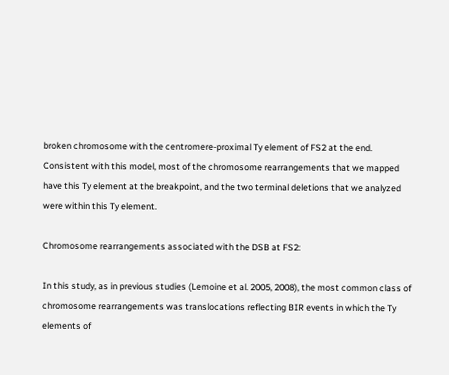broken chromosome with the centromere-proximal Ty element of FS2 at the end. Consistent with this model, most of the chromosome rearrangements that we mapped have this Ty element at the breakpoint, and the two terminal deletions that we analyzed were within this Ty element.

Chromosome rearrangements associated with the DSB at FS2:

In this study, as in previous studies (Lemoine et al. 2005, 2008), the most common class of chromosome rearrangements was translocations reflecting BIR events in which the Ty elements of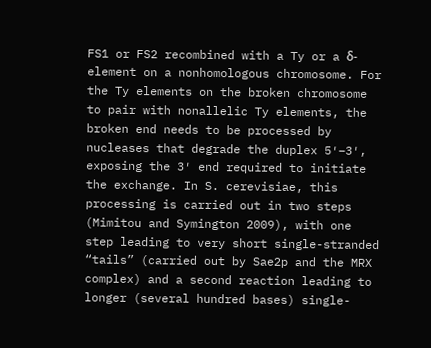FS1 or FS2 recombined with a Ty or a δ-element on a nonhomologous chromosome. For the Ty elements on the broken chromosome to pair with nonallelic Ty elements, the broken end needs to be processed by nucleases that degrade the duplex 5′–3′, exposing the 3′ end required to initiate the exchange. In S. cerevisiae, this processing is carried out in two steps (Mimitou and Symington 2009), with one step leading to very short single-stranded “tails” (carried out by Sae2p and the MRX complex) and a second reaction leading to longer (several hundred bases) single-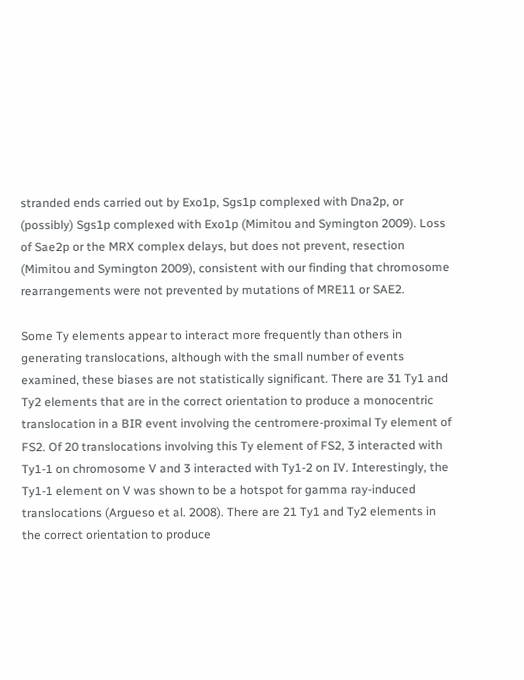stranded ends carried out by Exo1p, Sgs1p complexed with Dna2p, or (possibly) Sgs1p complexed with Exo1p (Mimitou and Symington 2009). Loss of Sae2p or the MRX complex delays, but does not prevent, resection (Mimitou and Symington 2009), consistent with our finding that chromosome rearrangements were not prevented by mutations of MRE11 or SAE2.

Some Ty elements appear to interact more frequently than others in generating translocations, although with the small number of events examined, these biases are not statistically significant. There are 31 Ty1 and Ty2 elements that are in the correct orientation to produce a monocentric translocation in a BIR event involving the centromere-proximal Ty element of FS2. Of 20 translocations involving this Ty element of FS2, 3 interacted with Ty1-1 on chromosome V and 3 interacted with Ty1-2 on IV. Interestingly, the Ty1-1 element on V was shown to be a hotspot for gamma ray-induced translocations (Argueso et al. 2008). There are 21 Ty1 and Ty2 elements in the correct orientation to produce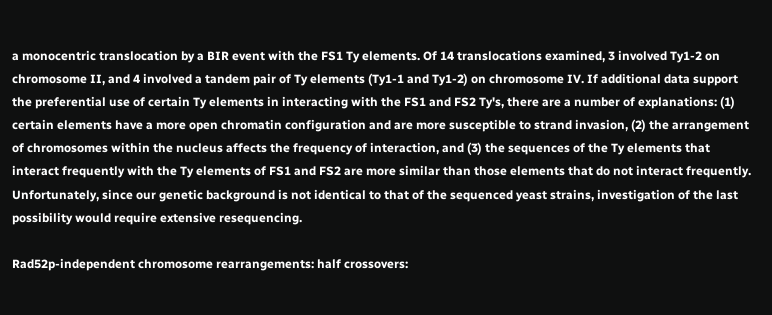a monocentric translocation by a BIR event with the FS1 Ty elements. Of 14 translocations examined, 3 involved Ty1-2 on chromosome II, and 4 involved a tandem pair of Ty elements (Ty1-1 and Ty1-2) on chromosome IV. If additional data support the preferential use of certain Ty elements in interacting with the FS1 and FS2 Ty's, there are a number of explanations: (1) certain elements have a more open chromatin configuration and are more susceptible to strand invasion, (2) the arrangement of chromosomes within the nucleus affects the frequency of interaction, and (3) the sequences of the Ty elements that interact frequently with the Ty elements of FS1 and FS2 are more similar than those elements that do not interact frequently. Unfortunately, since our genetic background is not identical to that of the sequenced yeast strains, investigation of the last possibility would require extensive resequencing.

Rad52p-independent chromosome rearrangements: half crossovers: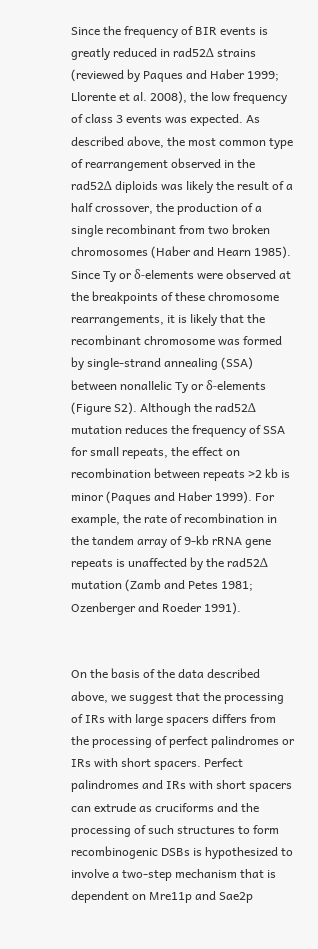Since the frequency of BIR events is greatly reduced in rad52Δ strains (reviewed by Paques and Haber 1999; Llorente et al. 2008), the low frequency of class 3 events was expected. As described above, the most common type of rearrangement observed in the rad52Δ diploids was likely the result of a half crossover, the production of a single recombinant from two broken chromosomes (Haber and Hearn 1985). Since Ty or δ-elements were observed at the breakpoints of these chromosome rearrangements, it is likely that the recombinant chromosome was formed by single-strand annealing (SSA) between nonallelic Ty or δ-elements (Figure S2). Although the rad52Δ mutation reduces the frequency of SSA for small repeats, the effect on recombination between repeats >2 kb is minor (Paques and Haber 1999). For example, the rate of recombination in the tandem array of 9-kb rRNA gene repeats is unaffected by the rad52Δ mutation (Zamb and Petes 1981; Ozenberger and Roeder 1991).


On the basis of the data described above, we suggest that the processing of IRs with large spacers differs from the processing of perfect palindromes or IRs with short spacers. Perfect palindromes and IRs with short spacers can extrude as cruciforms and the processing of such structures to form recombinogenic DSBs is hypothesized to involve a two-step mechanism that is dependent on Mre11p and Sae2p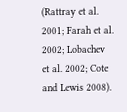(Rattray et al. 2001; Farah et al. 2002; Lobachev et al. 2002; Cote and Lewis 2008).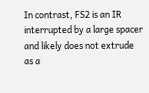In contrast, FS2 is an IR interrupted by a large spacer and likely does not extrude as a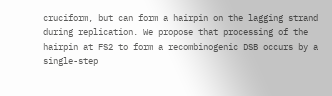cruciform, but can form a hairpin on the lagging strand during replication. We propose that processing of the hairpin at FS2 to form a recombinogenic DSB occurs by a single-step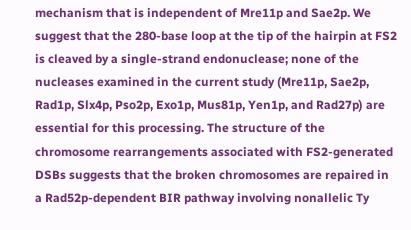mechanism that is independent of Mre11p and Sae2p. We suggest that the 280-base loop at the tip of the hairpin at FS2 is cleaved by a single-strand endonuclease; none of the nucleases examined in the current study (Mre11p, Sae2p, Rad1p, Slx4p, Pso2p, Exo1p, Mus81p, Yen1p, and Rad27p) are essential for this processing. The structure of the chromosome rearrangements associated with FS2-generated DSBs suggests that the broken chromosomes are repaired in a Rad52p-dependent BIR pathway involving nonallelic Ty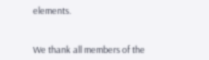elements.


We thank all members of the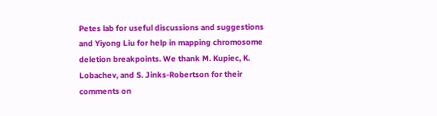Petes lab for useful discussions and suggestions and Yiyong Liu for help in mapping chromosome deletion breakpoints. We thank M. Kupiec, K. Lobachev, and S. Jinks-Robertson for their comments on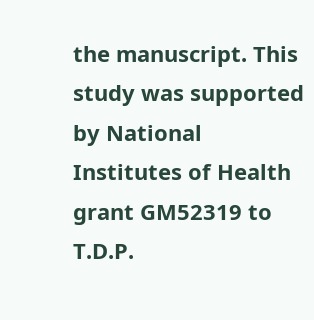the manuscript. This study was supported by National Institutes of Health grant GM52319 to T.D.P.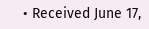• Received June 17,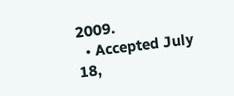2009.
  • Accepted July 18,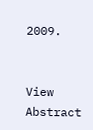2009.


View Abstract